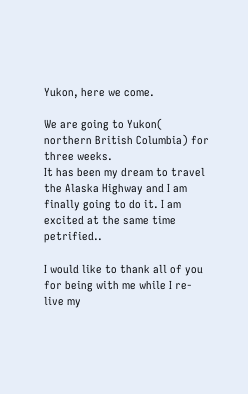Yukon, here we come.

We are going to Yukon( northern British Columbia) for three weeks.
It has been my dream to travel the Alaska Highway and I am finally going to do it. I am excited at the same time petrified..

I would like to thank all of you for being with me while I re- live my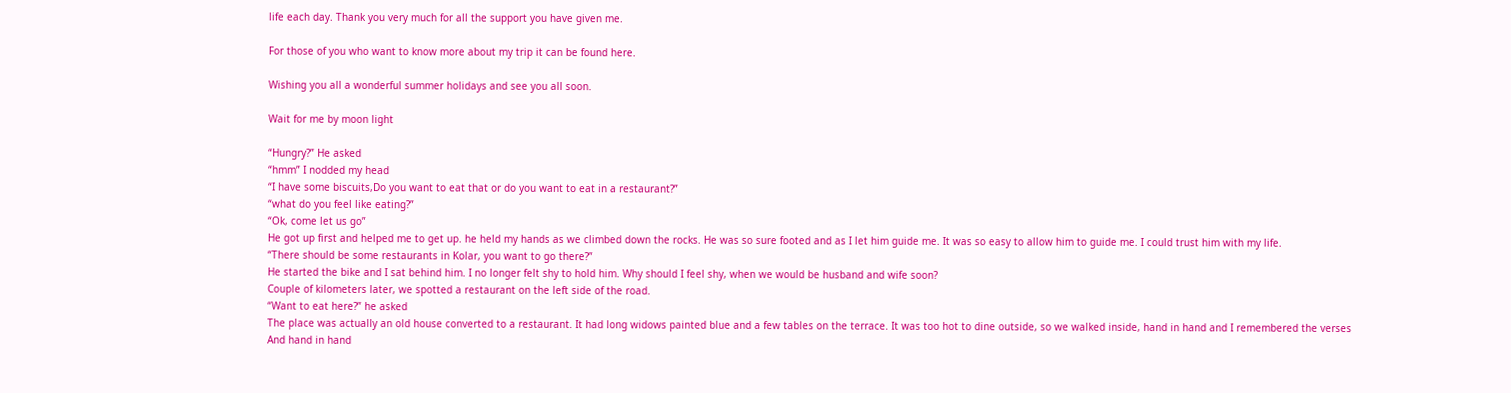life each day. Thank you very much for all the support you have given me.

For those of you who want to know more about my trip it can be found here.

Wishing you all a wonderful summer holidays and see you all soon.

Wait for me by moon light

“Hungry?” He asked
“hmm” I nodded my head
“I have some biscuits,Do you want to eat that or do you want to eat in a restaurant?”
“what do you feel like eating?”
“Ok, come let us go”
He got up first and helped me to get up. he held my hands as we climbed down the rocks. He was so sure footed and as I let him guide me. It was so easy to allow him to guide me. I could trust him with my life.
“There should be some restaurants in Kolar, you want to go there?”
He started the bike and I sat behind him. I no longer felt shy to hold him. Why should I feel shy, when we would be husband and wife soon?
Couple of kilometers later, we spotted a restaurant on the left side of the road.
“Want to eat here?” he asked
The place was actually an old house converted to a restaurant. It had long widows painted blue and a few tables on the terrace. It was too hot to dine outside, so we walked inside, hand in hand and I remembered the verses
And hand in hand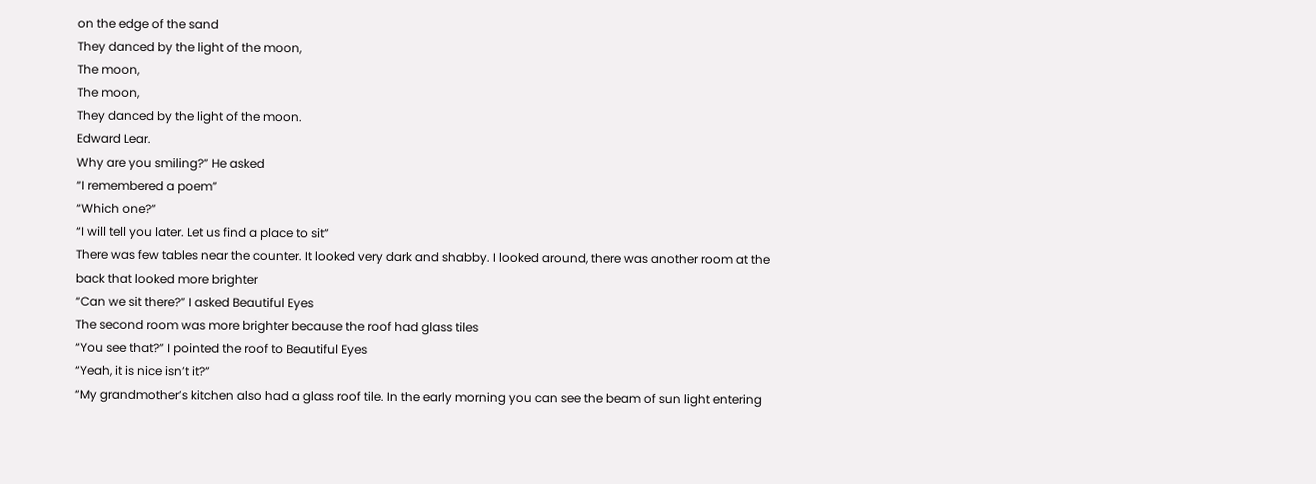on the edge of the sand
They danced by the light of the moon,
The moon,
The moon,
They danced by the light of the moon.
Edward Lear.
Why are you smiling?” He asked
“I remembered a poem”
“Which one?”
“I will tell you later. Let us find a place to sit”
There was few tables near the counter. It looked very dark and shabby. I looked around, there was another room at the back that looked more brighter
“Can we sit there?” I asked Beautiful Eyes
The second room was more brighter because the roof had glass tiles
“You see that?” I pointed the roof to Beautiful Eyes
“Yeah, it is nice isn’t it?”
“My grandmother’s kitchen also had a glass roof tile. In the early morning you can see the beam of sun light entering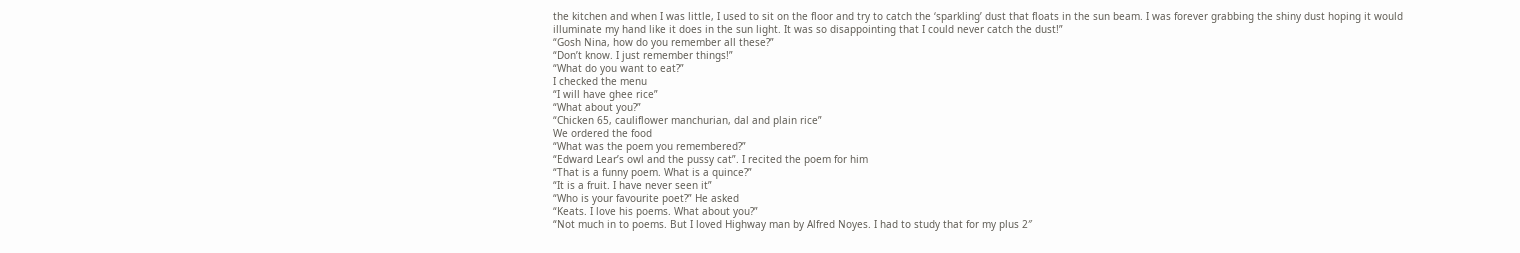the kitchen and when I was little, I used to sit on the floor and try to catch the ‘sparkling’ dust that floats in the sun beam. I was forever grabbing the shiny dust hoping it would illuminate my hand like it does in the sun light. It was so disappointing that I could never catch the dust!”
“Gosh Nina, how do you remember all these?”
“Don’t know. I just remember things!”
“What do you want to eat?”
I checked the menu
“I will have ghee rice”
“What about you?”
“Chicken 65, cauliflower manchurian, dal and plain rice”
We ordered the food
“What was the poem you remembered?”
“Edward Lear’s owl and the pussy cat”. I recited the poem for him
“That is a funny poem. What is a quince?”
“It is a fruit. I have never seen it”
“Who is your favourite poet?” He asked
“Keats. I love his poems. What about you?”
“Not much in to poems. But I loved Highway man by Alfred Noyes. I had to study that for my plus 2″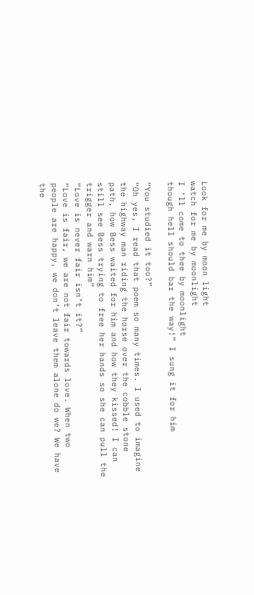Look for me by moon light
watch for me by moonlight
I ‘ll come to thee by moonlight
though hell should bar the way!” I sung it for him

“You studied it too?”
“Oh yes, I read that poem so many times. I used to imagine the highway man riding the horse over the cobble stone path, how Bess waited for him and how they kissed! I can still see Bess trying to free her hands so she can pull the trigger and warn him”
“Love is never fair isn’t it?”
“Love is fair, we are not fair towards love. When two people are happy, we don’t leave them alone do we? We have the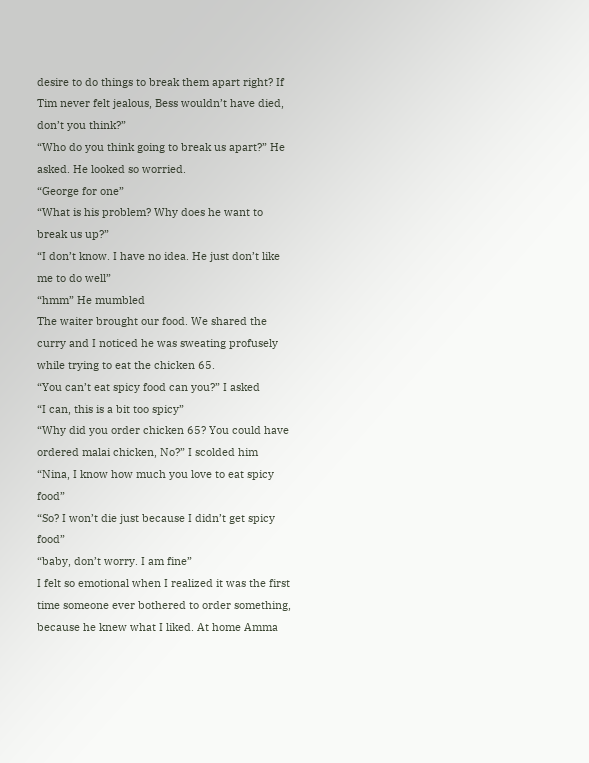desire to do things to break them apart right? If Tim never felt jealous, Bess wouldn’t have died, don’t you think?”
“Who do you think going to break us apart?” He asked. He looked so worried.
“George for one”
“What is his problem? Why does he want to break us up?”
“I don’t know. I have no idea. He just don’t like me to do well”
“hmm” He mumbled
The waiter brought our food. We shared the curry and I noticed he was sweating profusely while trying to eat the chicken 65.
“You can’t eat spicy food can you?” I asked
“I can, this is a bit too spicy”
“Why did you order chicken 65? You could have ordered malai chicken, No?” I scolded him
“Nina, I know how much you love to eat spicy food”
“So? I won’t die just because I didn’t get spicy food”
“baby, don’t worry. I am fine”
I felt so emotional when I realized it was the first time someone ever bothered to order something, because he knew what I liked. At home Amma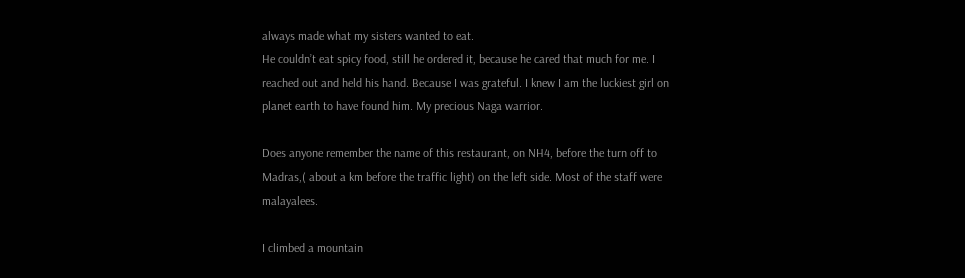always made what my sisters wanted to eat.
He couldn’t eat spicy food, still he ordered it, because he cared that much for me. I reached out and held his hand. Because I was grateful. I knew I am the luckiest girl on planet earth to have found him. My precious Naga warrior.

Does anyone remember the name of this restaurant, on NH4, before the turn off to Madras,( about a km before the traffic light) on the left side. Most of the staff were malayalees.

I climbed a mountain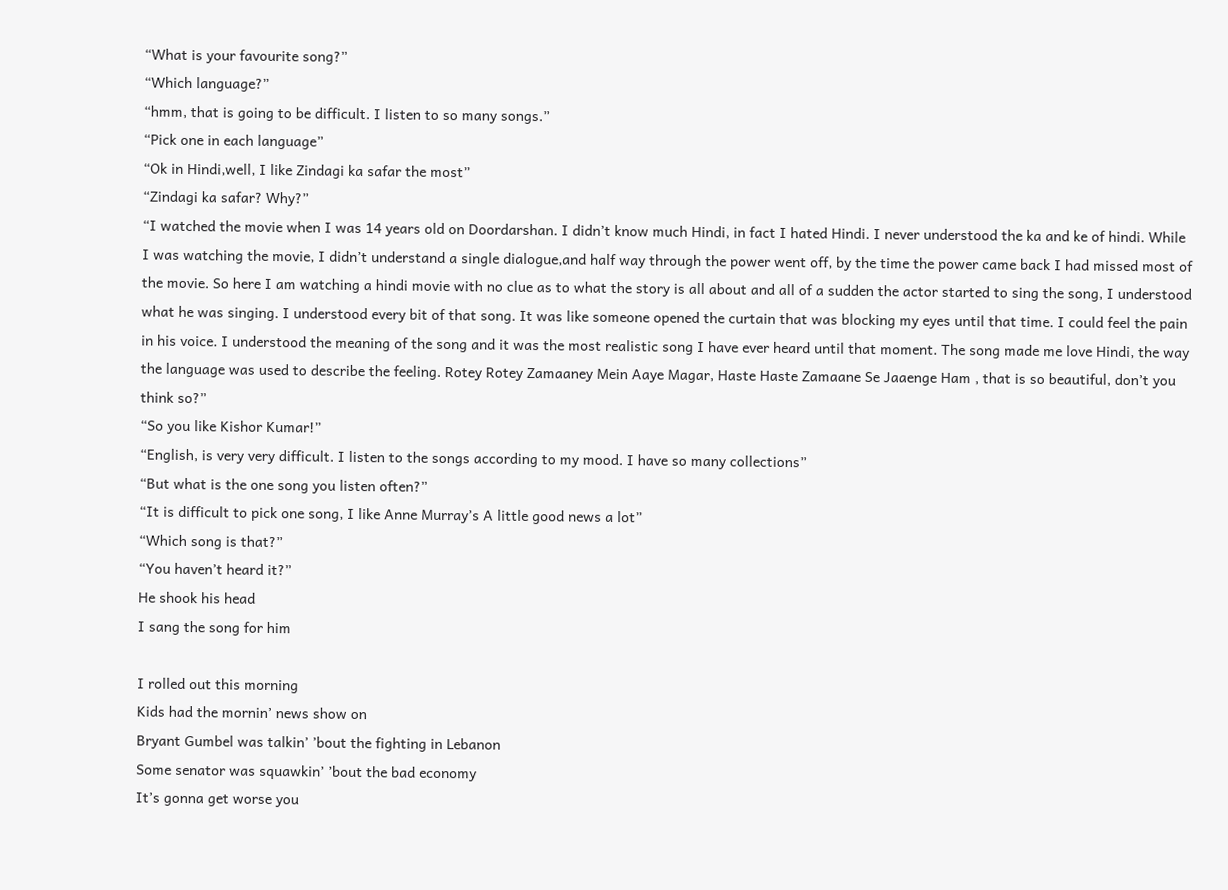“What is your favourite song?”
“Which language?”
“hmm, that is going to be difficult. I listen to so many songs.”
“Pick one in each language”
“Ok in Hindi,well, I like Zindagi ka safar the most”
“Zindagi ka safar? Why?”
“I watched the movie when I was 14 years old on Doordarshan. I didn’t know much Hindi, in fact I hated Hindi. I never understood the ka and ke of hindi. While I was watching the movie, I didn’t understand a single dialogue,and half way through the power went off, by the time the power came back I had missed most of the movie. So here I am watching a hindi movie with no clue as to what the story is all about and all of a sudden the actor started to sing the song, I understood what he was singing. I understood every bit of that song. It was like someone opened the curtain that was blocking my eyes until that time. I could feel the pain in his voice. I understood the meaning of the song and it was the most realistic song I have ever heard until that moment. The song made me love Hindi, the way the language was used to describe the feeling. Rotey Rotey Zamaaney Mein Aaye Magar, Haste Haste Zamaane Se Jaaenge Ham , that is so beautiful, don’t you think so?”
“So you like Kishor Kumar!”
“English, is very very difficult. I listen to the songs according to my mood. I have so many collections”
“But what is the one song you listen often?”
“It is difficult to pick one song, I like Anne Murray’s A little good news a lot”
“Which song is that?”
“You haven’t heard it?”
He shook his head
I sang the song for him

I rolled out this morning
Kids had the mornin’ news show on
Bryant Gumbel was talkin’ ’bout the fighting in Lebanon
Some senator was squawkin’ ’bout the bad economy
It’s gonna get worse you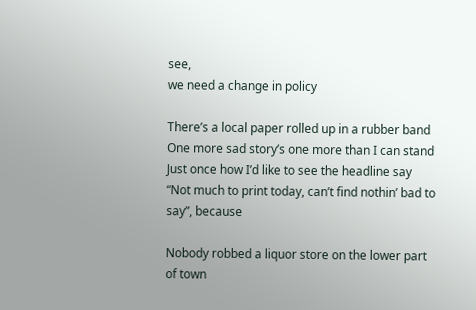see,
we need a change in policy

There’s a local paper rolled up in a rubber band
One more sad story’s one more than I can stand
Just once how I’d like to see the headline say
“Not much to print today, can’t find nothin’ bad to say”, because

Nobody robbed a liquor store on the lower part of town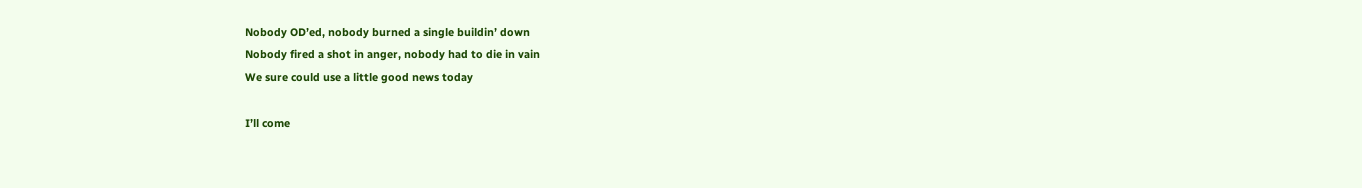Nobody OD’ed, nobody burned a single buildin’ down
Nobody fired a shot in anger, nobody had to die in vain
We sure could use a little good news today

I’ll come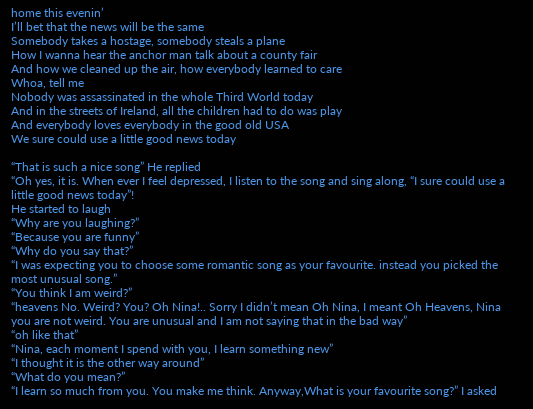home this evenin’
I’ll bet that the news will be the same
Somebody takes a hostage, somebody steals a plane
How I wanna hear the anchor man talk about a county fair
And how we cleaned up the air, how everybody learned to care
Whoa, tell me
Nobody was assassinated in the whole Third World today
And in the streets of Ireland, all the children had to do was play
And everybody loves everybody in the good old USA
We sure could use a little good news today

“That is such a nice song” He replied
“Oh yes, it is. When ever I feel depressed, I listen to the song and sing along, “I sure could use a little good news today”!
He started to laugh
“Why are you laughing?”
“Because you are funny”
“Why do you say that?”
“I was expecting you to choose some romantic song as your favourite. instead you picked the most unusual song.”
“You think I am weird?”
“heavens No. Weird? You? Oh Nina!.. Sorry I didn’t mean Oh Nina, I meant Oh Heavens, Nina you are not weird. You are unusual and I am not saying that in the bad way”
“oh like that”
“Nina, each moment I spend with you, I learn something new”
“I thought it is the other way around”
“What do you mean?”
“I learn so much from you. You make me think. Anyway,What is your favourite song?” I asked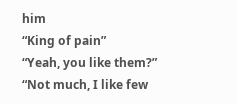him
“King of pain”
“Yeah, you like them?”
“Not much, I like few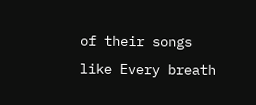of their songs like Every breath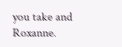you take and Roxanne.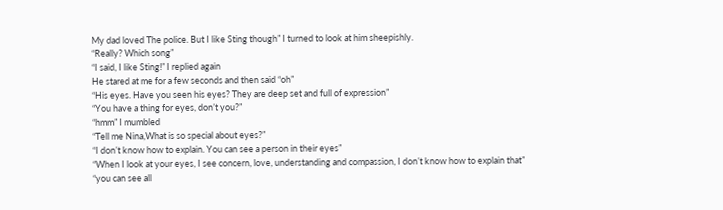My dad loved The police. But I like Sting though” I turned to look at him sheepishly.
“Really? Which song”
“I said, I like Sting!” I replied again
He stared at me for a few seconds and then said “oh”
“His eyes. Have you seen his eyes? They are deep set and full of expression”
“You have a thing for eyes, don’t you?”
“hmm” I mumbled
“Tell me Nina,What is so special about eyes?”
“I don’t know how to explain. You can see a person in their eyes”
“When I look at your eyes, I see concern, love, understanding and compassion, I don’t know how to explain that”
“you can see all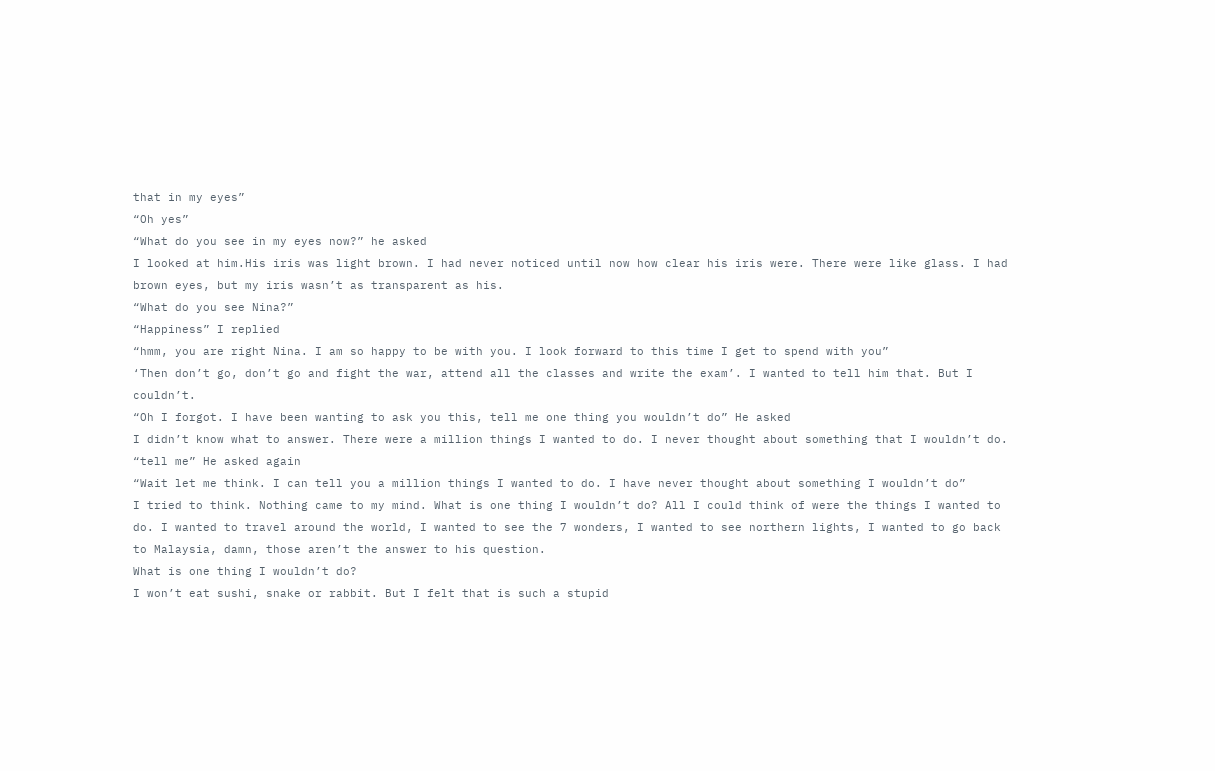that in my eyes”
“Oh yes”
“What do you see in my eyes now?” he asked
I looked at him.His iris was light brown. I had never noticed until now how clear his iris were. There were like glass. I had brown eyes, but my iris wasn’t as transparent as his.
“What do you see Nina?”
“Happiness” I replied
“hmm, you are right Nina. I am so happy to be with you. I look forward to this time I get to spend with you”
‘Then don’t go, don’t go and fight the war, attend all the classes and write the exam’. I wanted to tell him that. But I couldn’t.
“Oh I forgot. I have been wanting to ask you this, tell me one thing you wouldn’t do” He asked
I didn’t know what to answer. There were a million things I wanted to do. I never thought about something that I wouldn’t do.
“tell me” He asked again
“Wait let me think. I can tell you a million things I wanted to do. I have never thought about something I wouldn’t do”
I tried to think. Nothing came to my mind. What is one thing I wouldn’t do? All I could think of were the things I wanted to do. I wanted to travel around the world, I wanted to see the 7 wonders, I wanted to see northern lights, I wanted to go back to Malaysia, damn, those aren’t the answer to his question.
What is one thing I wouldn’t do?
I won’t eat sushi, snake or rabbit. But I felt that is such a stupid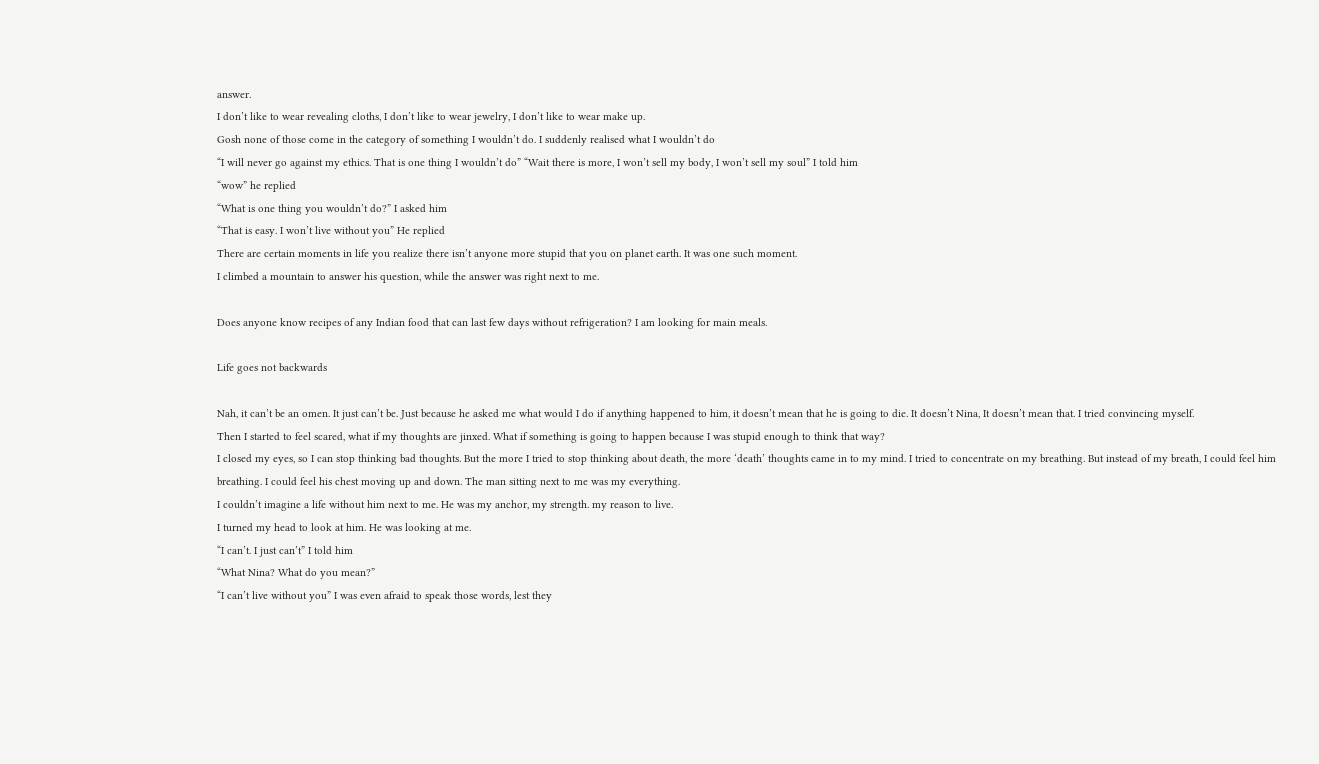answer.
I don’t like to wear revealing cloths, I don’t like to wear jewelry, I don’t like to wear make up.
Gosh none of those come in the category of something I wouldn’t do. I suddenly realised what I wouldn’t do
“I will never go against my ethics. That is one thing I wouldn’t do” “Wait there is more, I won’t sell my body, I won’t sell my soul” I told him
“wow” he replied
“What is one thing you wouldn’t do?” I asked him
“That is easy. I won’t live without you” He replied
There are certain moments in life you realize there isn’t anyone more stupid that you on planet earth. It was one such moment.
I climbed a mountain to answer his question, while the answer was right next to me.

Does anyone know recipes of any Indian food that can last few days without refrigeration? I am looking for main meals.

Life goes not backwards

Nah, it can’t be an omen. It just can’t be. Just because he asked me what would I do if anything happened to him, it doesn’t mean that he is going to die. It doesn’t Nina, It doesn’t mean that. I tried convincing myself.
Then I started to feel scared, what if my thoughts are jinxed. What if something is going to happen because I was stupid enough to think that way?
I closed my eyes, so I can stop thinking bad thoughts. But the more I tried to stop thinking about death, the more ‘death’ thoughts came in to my mind. I tried to concentrate on my breathing. But instead of my breath, I could feel him breathing. I could feel his chest moving up and down. The man sitting next to me was my everything.
I couldn’t imagine a life without him next to me. He was my anchor, my strength. my reason to live.
I turned my head to look at him. He was looking at me.
“I can’t. I just can’t” I told him
“What Nina? What do you mean?”
“I can’t live without you” I was even afraid to speak those words, lest they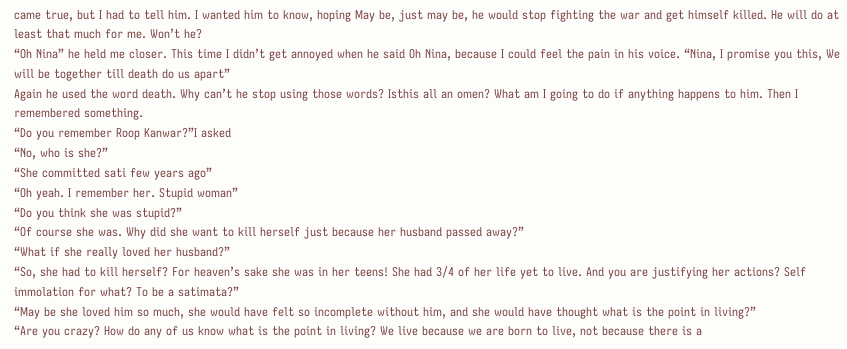came true, but I had to tell him. I wanted him to know, hoping May be, just may be, he would stop fighting the war and get himself killed. He will do at least that much for me. Won’t he?
“Oh Nina” he held me closer. This time I didn’t get annoyed when he said Oh Nina, because I could feel the pain in his voice. “Nina, I promise you this, We will be together till death do us apart”
Again he used the word death. Why can’t he stop using those words? Isthis all an omen? What am I going to do if anything happens to him. Then I remembered something.
“Do you remember Roop Kanwar?”I asked
“No, who is she?”
“She committed sati few years ago”
“Oh yeah. I remember her. Stupid woman”
“Do you think she was stupid?”
“Of course she was. Why did she want to kill herself just because her husband passed away?”
“What if she really loved her husband?”
“So, she had to kill herself? For heaven’s sake she was in her teens! She had 3/4 of her life yet to live. And you are justifying her actions? Self immolation for what? To be a satimata?”
“May be she loved him so much, she would have felt so incomplete without him, and she would have thought what is the point in living?”
“Are you crazy? How do any of us know what is the point in living? We live because we are born to live, not because there is a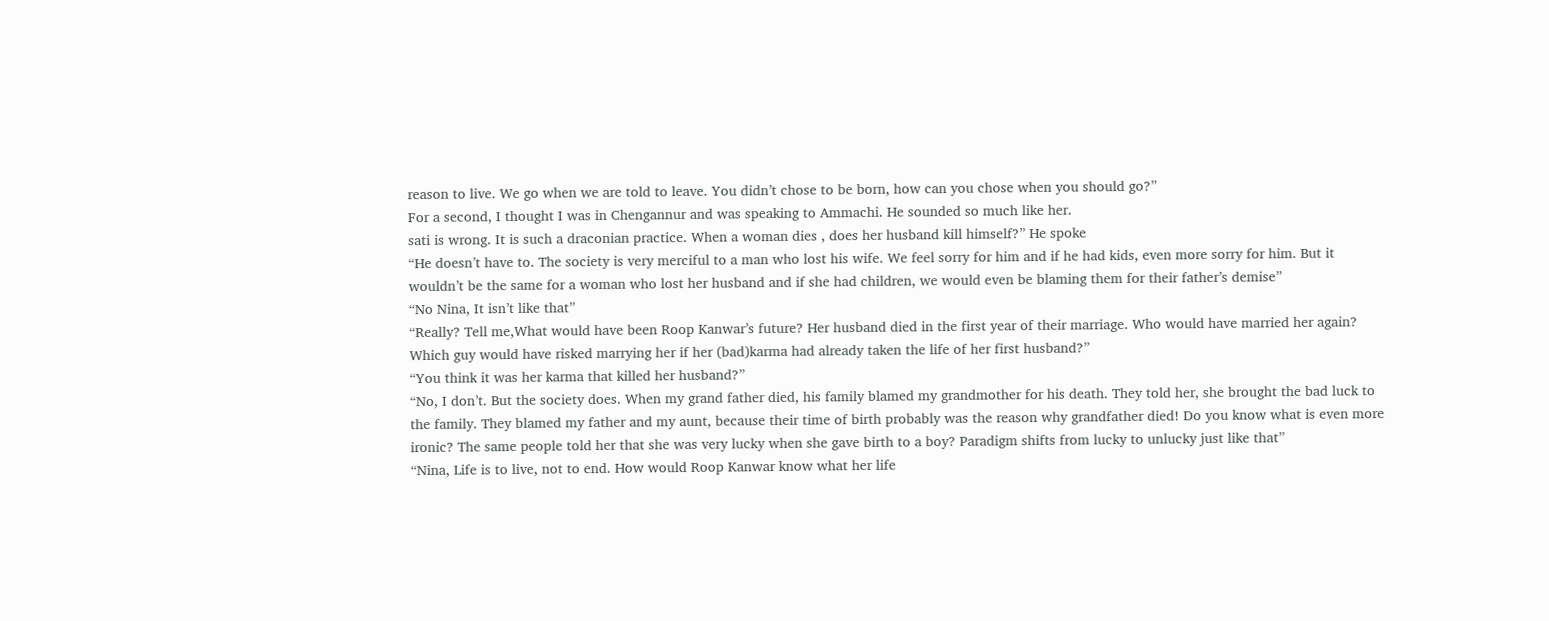reason to live. We go when we are told to leave. You didn’t chose to be born, how can you chose when you should go?”
For a second, I thought I was in Chengannur and was speaking to Ammachi. He sounded so much like her.
sati is wrong. It is such a draconian practice. When a woman dies , does her husband kill himself?” He spoke
“He doesn’t have to. The society is very merciful to a man who lost his wife. We feel sorry for him and if he had kids, even more sorry for him. But it wouldn’t be the same for a woman who lost her husband and if she had children, we would even be blaming them for their father’s demise”
“No Nina, It isn’t like that”
“Really? Tell me,What would have been Roop Kanwar’s future? Her husband died in the first year of their marriage. Who would have married her again? Which guy would have risked marrying her if her (bad)karma had already taken the life of her first husband?”
“You think it was her karma that killed her husband?”
“No, I don’t. But the society does. When my grand father died, his family blamed my grandmother for his death. They told her, she brought the bad luck to the family. They blamed my father and my aunt, because their time of birth probably was the reason why grandfather died! Do you know what is even more ironic? The same people told her that she was very lucky when she gave birth to a boy? Paradigm shifts from lucky to unlucky just like that”
“Nina, Life is to live, not to end. How would Roop Kanwar know what her life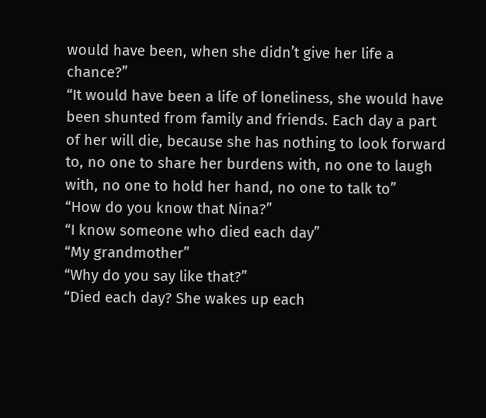would have been, when she didn’t give her life a chance?”
“It would have been a life of loneliness, she would have been shunted from family and friends. Each day a part of her will die, because she has nothing to look forward to, no one to share her burdens with, no one to laugh with, no one to hold her hand, no one to talk to”
“How do you know that Nina?”
“I know someone who died each day”
“My grandmother”
“Why do you say like that?”
“Died each day? She wakes up each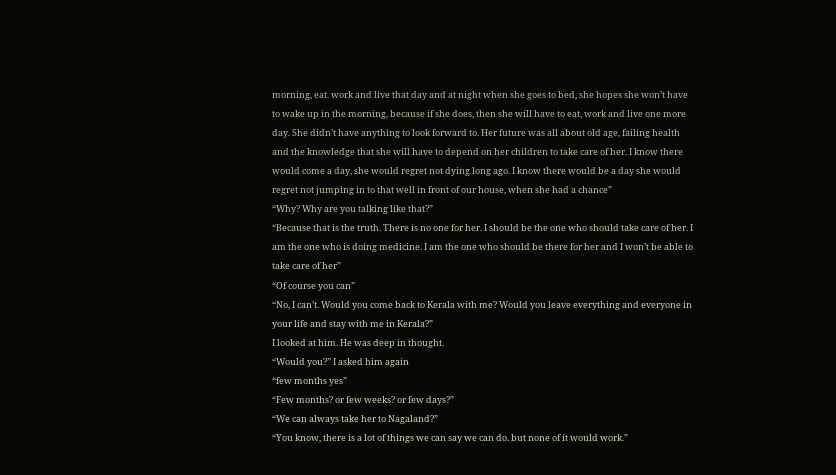morning, eat. work and live that day and at night when she goes to bed, she hopes she won’t have to wake up in the morning, because if she does, then she will have to eat, work and live one more day. She didn’t have anything to look forward to. Her future was all about old age, failing health and the knowledge that she will have to depend on her children to take care of her. I know there would come a day, she would regret not dying long ago. I know there would be a day she would regret not jumping in to that well in front of our house, when she had a chance”
“Why? Why are you talking like that?”
“Because that is the truth. There is no one for her. I should be the one who should take care of her. I am the one who is doing medicine. I am the one who should be there for her and I won’t be able to take care of her”
“Of course you can”
“No, I can’t. Would you come back to Kerala with me? Would you leave everything and everyone in your life and stay with me in Kerala?”
I looked at him. He was deep in thought.
“Would you?” I asked him again
“few months yes”
“Few months? or few weeks? or few days?”
“We can always take her to Nagaland?”
“You know, there is a lot of things we can say we can do. but none of it would work.”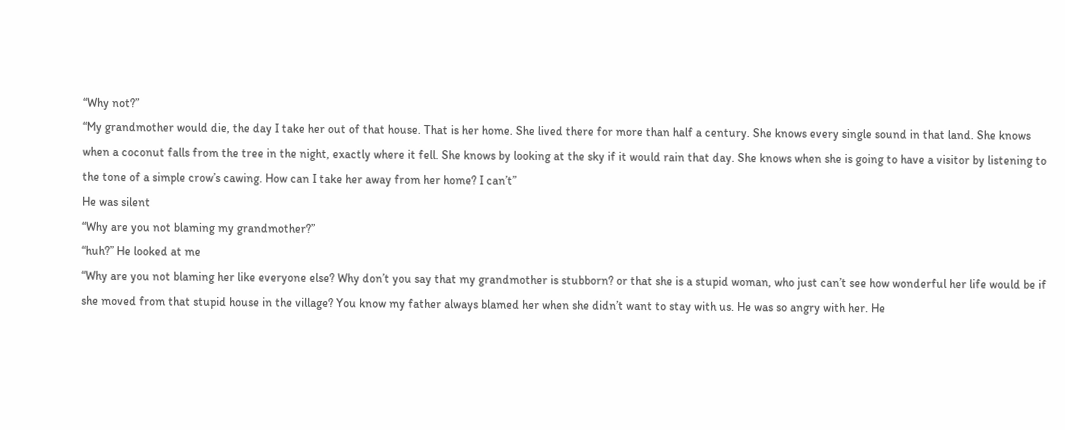“Why not?”
“My grandmother would die, the day I take her out of that house. That is her home. She lived there for more than half a century. She knows every single sound in that land. She knows when a coconut falls from the tree in the night, exactly where it fell. She knows by looking at the sky if it would rain that day. She knows when she is going to have a visitor by listening to the tone of a simple crow’s cawing. How can I take her away from her home? I can’t”
He was silent
“Why are you not blaming my grandmother?”
“huh?” He looked at me
“Why are you not blaming her like everyone else? Why don’t you say that my grandmother is stubborn? or that she is a stupid woman, who just can’t see how wonderful her life would be if she moved from that stupid house in the village? You know my father always blamed her when she didn’t want to stay with us. He was so angry with her. He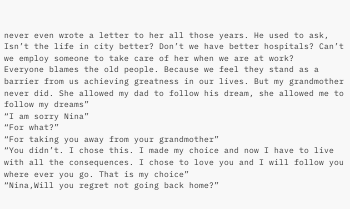never even wrote a letter to her all those years. He used to ask, Isn’t the life in city better? Don’t we have better hospitals? Can’t we employ someone to take care of her when we are at work?
Everyone blames the old people. Because we feel they stand as a barrier from us achieving greatness in our lives. But my grandmother never did. She allowed my dad to follow his dream, she allowed me to follow my dreams”
“I am sorry Nina”
“For what?”
“For taking you away from your grandmother”
“You didn’t. I chose this. I made my choice and now I have to live with all the consequences. I chose to love you and I will follow you where ever you go. That is my choice”
“Nina,Will you regret not going back home?”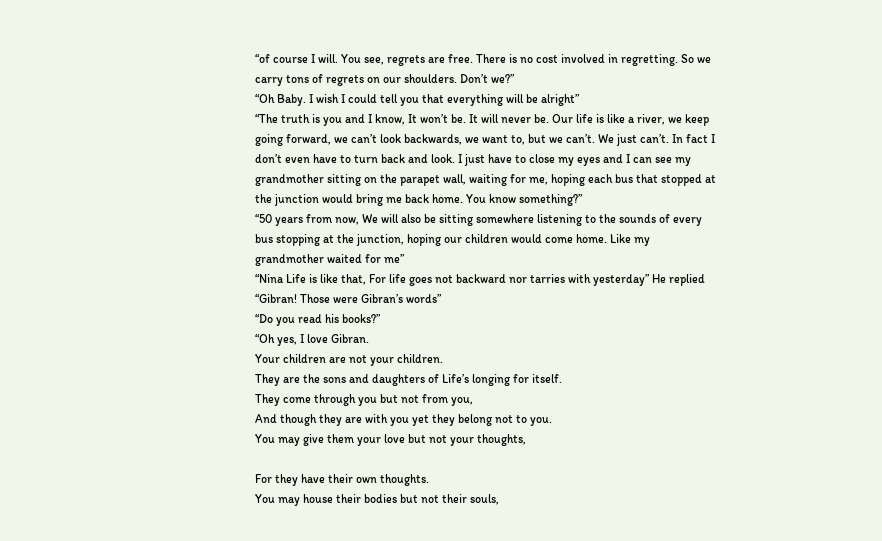“of course I will. You see, regrets are free. There is no cost involved in regretting. So we carry tons of regrets on our shoulders. Don’t we?”
“Oh Baby. I wish I could tell you that everything will be alright”
“The truth is you and I know, It won’t be. It will never be. Our life is like a river, we keep going forward, we can’t look backwards, we want to, but we can’t. We just can’t. In fact I don’t even have to turn back and look. I just have to close my eyes and I can see my grandmother sitting on the parapet wall, waiting for me, hoping each bus that stopped at the junction would bring me back home. You know something?”
“50 years from now, We will also be sitting somewhere listening to the sounds of every bus stopping at the junction, hoping our children would come home. Like my grandmother waited for me”
“Nina Life is like that, For life goes not backward nor tarries with yesterday” He replied
“Gibran! Those were Gibran’s words”
“Do you read his books?”
“Oh yes, I love Gibran.
Your children are not your children.
They are the sons and daughters of Life’s longing for itself.
They come through you but not from you,
And though they are with you yet they belong not to you.
You may give them your love but not your thoughts,

For they have their own thoughts.
You may house their bodies but not their souls,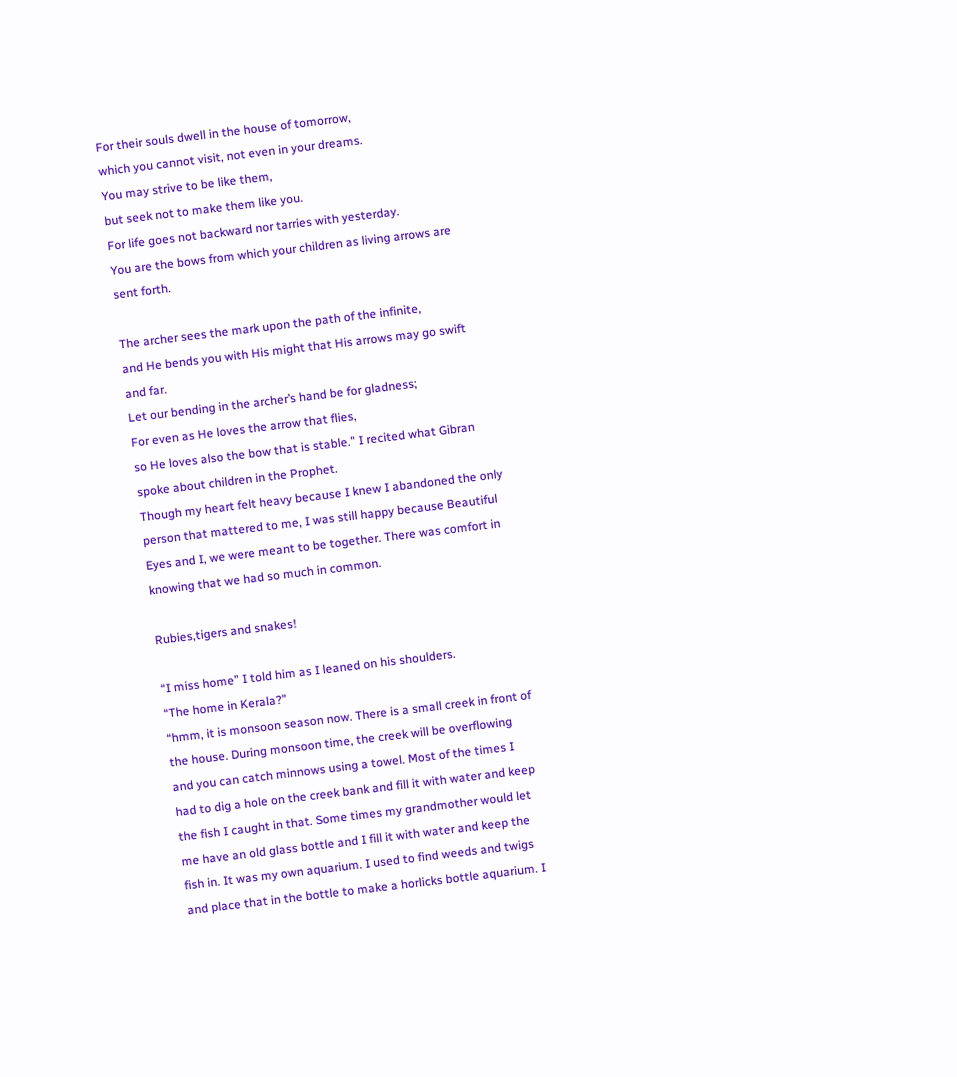For their souls dwell in the house of tomorrow,
which you cannot visit, not even in your dreams.
You may strive to be like them,
but seek not to make them like you.
For life goes not backward nor tarries with yesterday.
You are the bows from which your children as living arrows are sent forth.

The archer sees the mark upon the path of the infinite,
and He bends you with His might that His arrows may go swift and far.
Let our bending in the archer’s hand be for gladness;
For even as He loves the arrow that flies,
so He loves also the bow that is stable.” I recited what Gibran spoke about children in the Prophet.
Though my heart felt heavy because I knew I abandoned the only person that mattered to me, I was still happy because Beautiful Eyes and I, we were meant to be together. There was comfort in knowing that we had so much in common.

Rubies,tigers and snakes!

“I miss home” I told him as I leaned on his shoulders.
“The home in Kerala?”
“hmm, it is monsoon season now. There is a small creek in front of the house. During monsoon time, the creek will be overflowing and you can catch minnows using a towel. Most of the times I had to dig a hole on the creek bank and fill it with water and keep the fish I caught in that. Some times my grandmother would let me have an old glass bottle and I fill it with water and keep the fish in. It was my own aquarium. I used to find weeds and twigs and place that in the bottle to make a horlicks bottle aquarium. I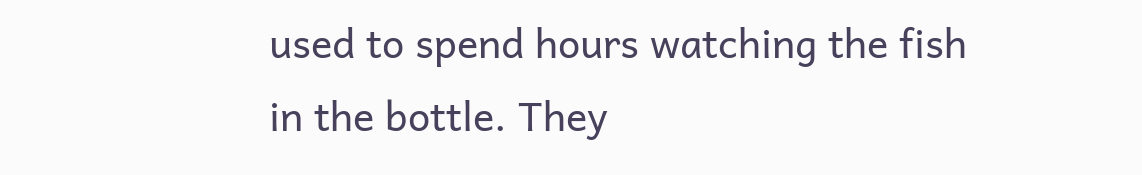used to spend hours watching the fish in the bottle. They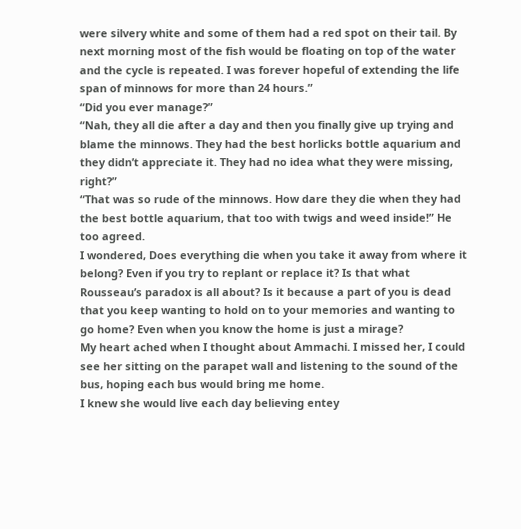were silvery white and some of them had a red spot on their tail. By next morning most of the fish would be floating on top of the water and the cycle is repeated. I was forever hopeful of extending the life span of minnows for more than 24 hours.”
“Did you ever manage?”
“Nah, they all die after a day and then you finally give up trying and blame the minnows. They had the best horlicks bottle aquarium and they didn’t appreciate it. They had no idea what they were missing, right?”
“That was so rude of the minnows. How dare they die when they had the best bottle aquarium, that too with twigs and weed inside!” He too agreed.
I wondered, Does everything die when you take it away from where it belong? Even if you try to replant or replace it? Is that what Rousseau’s paradox is all about? Is it because a part of you is dead that you keep wanting to hold on to your memories and wanting to go home? Even when you know the home is just a mirage?
My heart ached when I thought about Ammachi. I missed her, I could see her sitting on the parapet wall and listening to the sound of the bus, hoping each bus would bring me home.
I knew she would live each day believing entey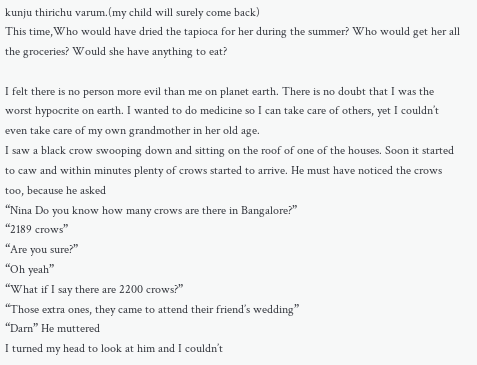kunju thirichu varum.(my child will surely come back)
This time,Who would have dried the tapioca for her during the summer? Who would get her all the groceries? Would she have anything to eat?

I felt there is no person more evil than me on planet earth. There is no doubt that I was the worst hypocrite on earth. I wanted to do medicine so I can take care of others, yet I couldn’t even take care of my own grandmother in her old age.
I saw a black crow swooping down and sitting on the roof of one of the houses. Soon it started to caw and within minutes plenty of crows started to arrive. He must have noticed the crows too, because he asked
“Nina Do you know how many crows are there in Bangalore?”
“2189 crows”
“Are you sure?”
“Oh yeah”
“What if I say there are 2200 crows?”
“Those extra ones, they came to attend their friend’s wedding”
“Darn” He muttered
I turned my head to look at him and I couldn’t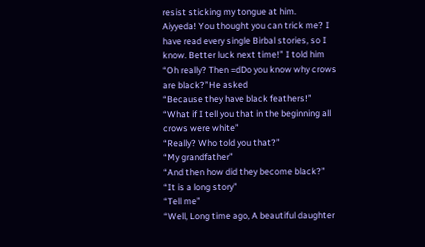resist sticking my tongue at him.
Aiyyeda! You thought you can trick me? I have read every single Birbal stories, so I know. Better luck next time!” I told him
“Oh really? Then =dDo you know why crows are black?”He asked
“Because they have black feathers!”
“What if I tell you that in the beginning all crows were white”
“Really? Who told you that?”
“My grandfather”
“And then how did they become black?”
“It is a long story”
“Tell me”
“Well, Long time ago, A beautiful daughter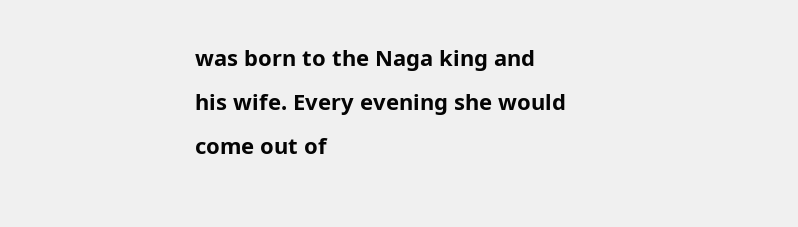was born to the Naga king and his wife. Every evening she would come out of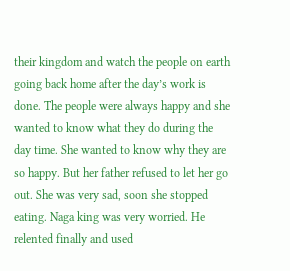their kingdom and watch the people on earth going back home after the day’s work is done. The people were always happy and she wanted to know what they do during the day time. She wanted to know why they are so happy. But her father refused to let her go out. She was very sad, soon she stopped eating. Naga king was very worried. He relented finally and used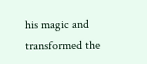his magic and transformed the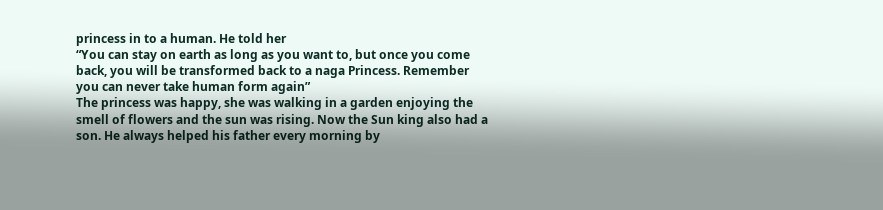princess in to a human. He told her
“You can stay on earth as long as you want to, but once you come back, you will be transformed back to a naga Princess. Remember you can never take human form again”
The princess was happy, she was walking in a garden enjoying the smell of flowers and the sun was rising. Now the Sun king also had a son. He always helped his father every morning by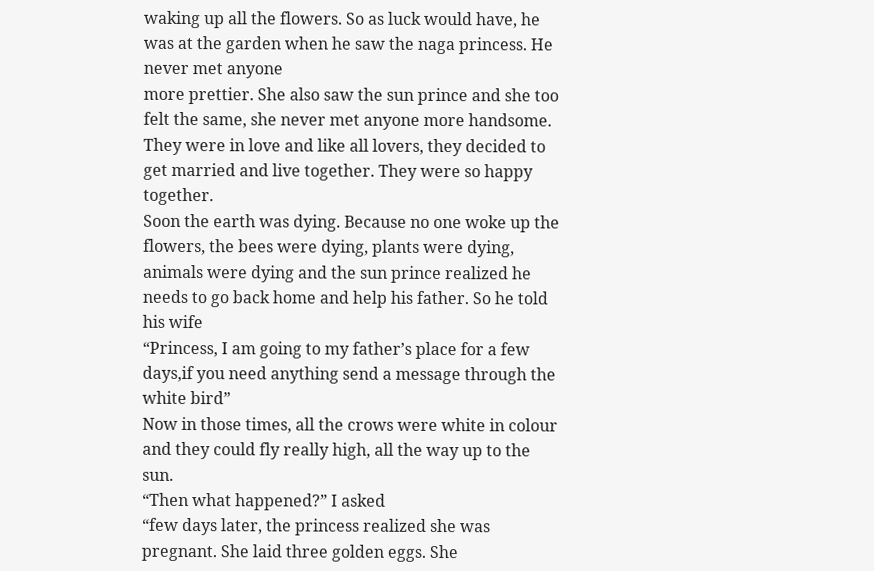waking up all the flowers. So as luck would have, he was at the garden when he saw the naga princess. He never met anyone
more prettier. She also saw the sun prince and she too felt the same, she never met anyone more handsome. They were in love and like all lovers, they decided to get married and live together. They were so happy together.
Soon the earth was dying. Because no one woke up the flowers, the bees were dying, plants were dying, animals were dying and the sun prince realized he needs to go back home and help his father. So he told his wife
“Princess, I am going to my father’s place for a few days,if you need anything send a message through the white bird”
Now in those times, all the crows were white in colour and they could fly really high, all the way up to the sun.
“Then what happened?” I asked
“few days later, the princess realized she was pregnant. She laid three golden eggs. She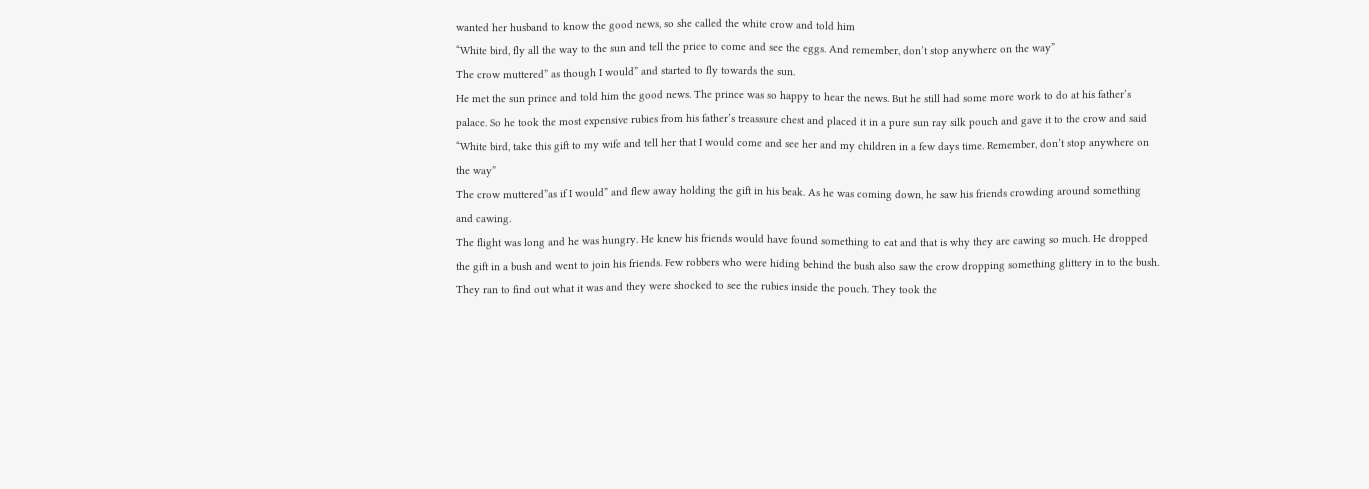wanted her husband to know the good news, so she called the white crow and told him
“White bird, fly all the way to the sun and tell the price to come and see the eggs. And remember, don’t stop anywhere on the way”
The crow muttered” as though I would” and started to fly towards the sun.
He met the sun prince and told him the good news. The prince was so happy to hear the news. But he still had some more work to do at his father’s palace. So he took the most expensive rubies from his father’s treassure chest and placed it in a pure sun ray silk pouch and gave it to the crow and said
“White bird, take this gift to my wife and tell her that I would come and see her and my children in a few days time. Remember, don’t stop anywhere on the way”
The crow muttered”as if I would” and flew away holding the gift in his beak. As he was coming down, he saw his friends crowding around something and cawing.
The flight was long and he was hungry. He knew his friends would have found something to eat and that is why they are cawing so much. He dropped the gift in a bush and went to join his friends. Few robbers who were hiding behind the bush also saw the crow dropping something glittery in to the bush. They ran to find out what it was and they were shocked to see the rubies inside the pouch. They took the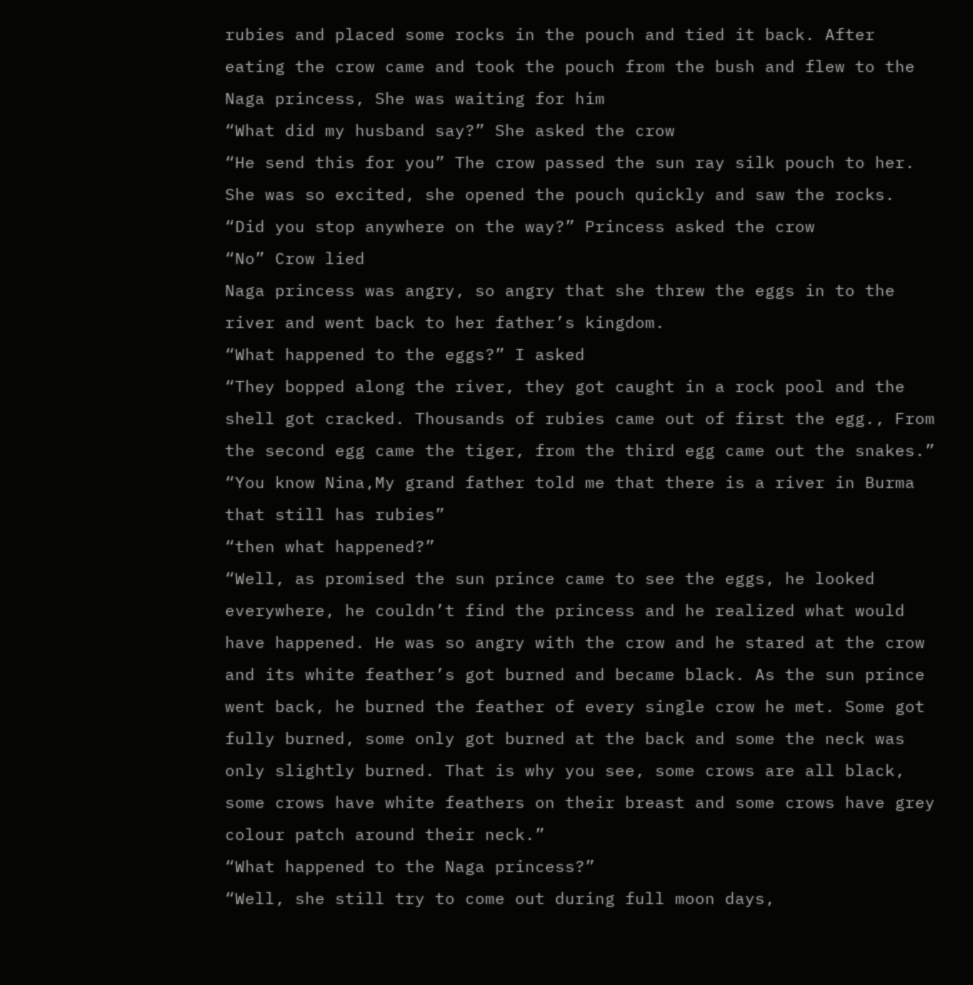rubies and placed some rocks in the pouch and tied it back. After eating the crow came and took the pouch from the bush and flew to the Naga princess, She was waiting for him
“What did my husband say?” She asked the crow
“He send this for you” The crow passed the sun ray silk pouch to her.
She was so excited, she opened the pouch quickly and saw the rocks.
“Did you stop anywhere on the way?” Princess asked the crow
“No” Crow lied
Naga princess was angry, so angry that she threw the eggs in to the river and went back to her father’s kingdom.
“What happened to the eggs?” I asked
“They bopped along the river, they got caught in a rock pool and the shell got cracked. Thousands of rubies came out of first the egg., From the second egg came the tiger, from the third egg came out the snakes.”
“You know Nina,My grand father told me that there is a river in Burma that still has rubies”
“then what happened?”
“Well, as promised the sun prince came to see the eggs, he looked everywhere, he couldn’t find the princess and he realized what would have happened. He was so angry with the crow and he stared at the crow and its white feather’s got burned and became black. As the sun prince went back, he burned the feather of every single crow he met. Some got fully burned, some only got burned at the back and some the neck was only slightly burned. That is why you see, some crows are all black, some crows have white feathers on their breast and some crows have grey colour patch around their neck.”
“What happened to the Naga princess?”
“Well, she still try to come out during full moon days,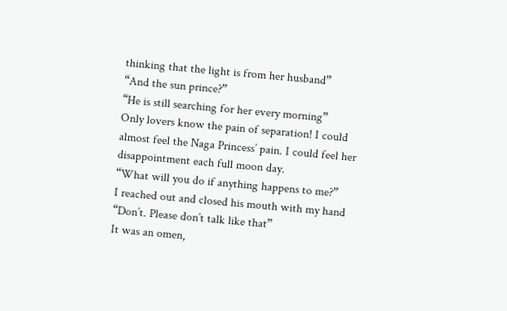thinking that the light is from her husband”
“And the sun prince?”
“He is still searching for her every morning”
Only lovers know the pain of separation! I could almost feel the Naga Princess’ pain. I could feel her disappointment each full moon day.
“What will you do if anything happens to me?”
I reached out and closed his mouth with my hand
“Don’t. Please don’t talk like that”
It was an omen,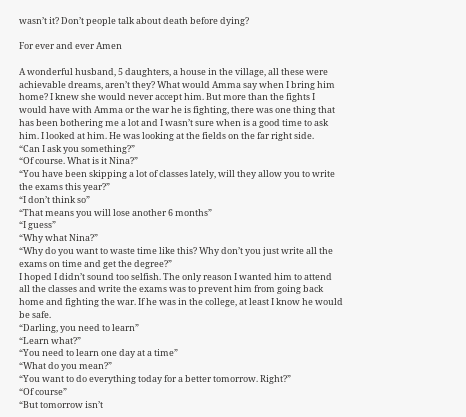wasn’t it? Don’t people talk about death before dying?

For ever and ever Amen

A wonderful husband, 5 daughters, a house in the village, all these were achievable dreams, aren’t they? What would Amma say when I bring him home? I knew she would never accept him. But more than the fights I would have with Amma or the war he is fighting, there was one thing that has been bothering me a lot and I wasn’t sure when is a good time to ask him. I looked at him. He was looking at the fields on the far right side.
“Can I ask you something?”
“Of course. What is it Nina?”
“You have been skipping a lot of classes lately, will they allow you to write the exams this year?”
“I don’t think so”
“That means you will lose another 6 months”
“I guess”
“Why what Nina?”
“Why do you want to waste time like this? Why don’t you just write all the exams on time and get the degree?”
I hoped I didn’t sound too selfish. The only reason I wanted him to attend all the classes and write the exams was to prevent him from going back home and fighting the war. If he was in the college, at least I know he would be safe.
“Darling, you need to learn”
“Learn what?”
“You need to learn one day at a time”
“What do you mean?”
“You want to do everything today for a better tomorrow. Right?”
“Of course”
“But tomorrow isn’t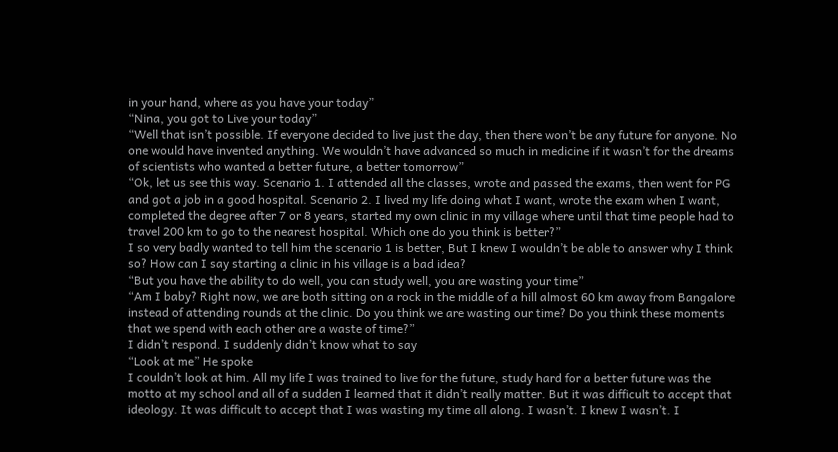in your hand, where as you have your today”
“Nina, you got to Live your today”
“Well that isn’t possible. If everyone decided to live just the day, then there won’t be any future for anyone. No one would have invented anything. We wouldn’t have advanced so much in medicine if it wasn’t for the dreams of scientists who wanted a better future, a better tomorrow”
“Ok, let us see this way. Scenario 1. I attended all the classes, wrote and passed the exams, then went for PG and got a job in a good hospital. Scenario 2. I lived my life doing what I want, wrote the exam when I want, completed the degree after 7 or 8 years, started my own clinic in my village where until that time people had to travel 200 km to go to the nearest hospital. Which one do you think is better?”
I so very badly wanted to tell him the scenario 1 is better, But I knew I wouldn’t be able to answer why I think so? How can I say starting a clinic in his village is a bad idea?
“But you have the ability to do well, you can study well, you are wasting your time”
“Am I baby? Right now, we are both sitting on a rock in the middle of a hill almost 60 km away from Bangalore instead of attending rounds at the clinic. Do you think we are wasting our time? Do you think these moments that we spend with each other are a waste of time?”
I didn’t respond. I suddenly didn’t know what to say
“Look at me” He spoke
I couldn’t look at him. All my life I was trained to live for the future, study hard for a better future was the motto at my school and all of a sudden I learned that it didn’t really matter. But it was difficult to accept that ideology. It was difficult to accept that I was wasting my time all along. I wasn’t. I knew I wasn’t. I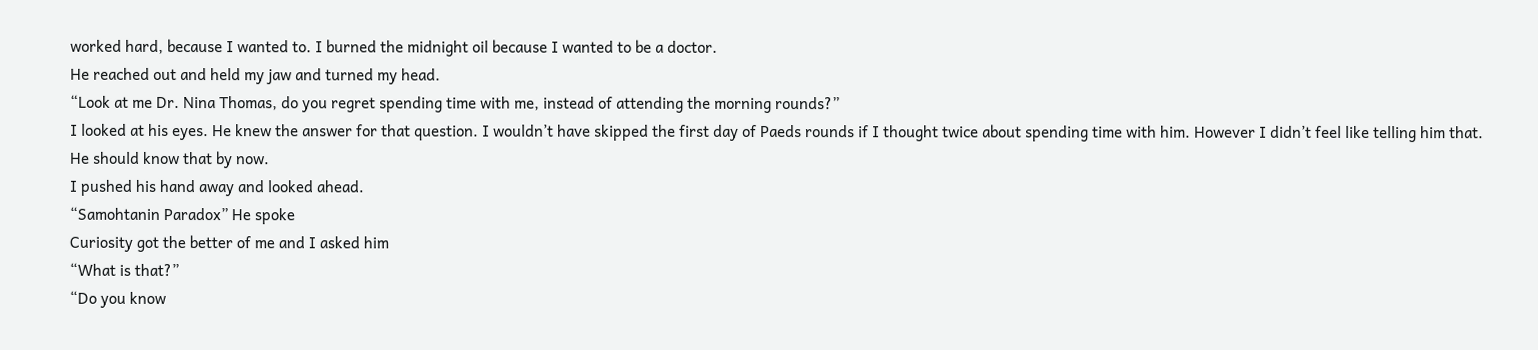worked hard, because I wanted to. I burned the midnight oil because I wanted to be a doctor.
He reached out and held my jaw and turned my head.
“Look at me Dr. Nina Thomas, do you regret spending time with me, instead of attending the morning rounds?”
I looked at his eyes. He knew the answer for that question. I wouldn’t have skipped the first day of Paeds rounds if I thought twice about spending time with him. However I didn’t feel like telling him that. He should know that by now.
I pushed his hand away and looked ahead.
“Samohtanin Paradox” He spoke
Curiosity got the better of me and I asked him
“What is that?”
“Do you know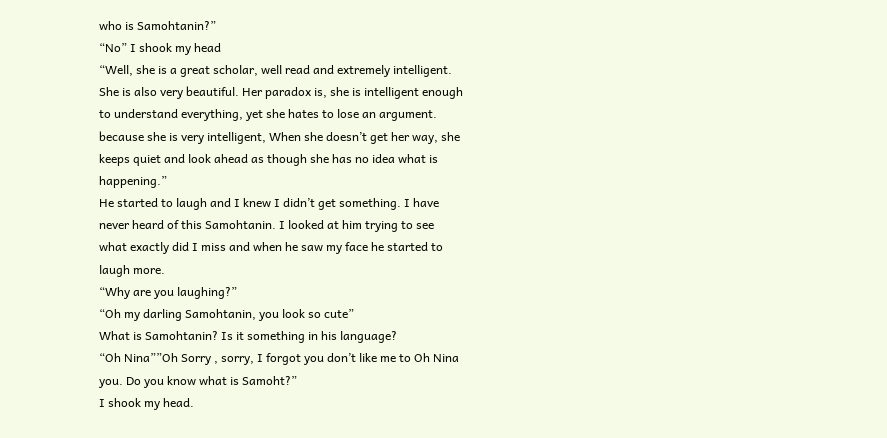who is Samohtanin?”
“No” I shook my head
“Well, she is a great scholar, well read and extremely intelligent. She is also very beautiful. Her paradox is, she is intelligent enough to understand everything, yet she hates to lose an argument. because she is very intelligent, When she doesn’t get her way, she keeps quiet and look ahead as though she has no idea what is happening.”
He started to laugh and I knew I didn’t get something. I have never heard of this Samohtanin. I looked at him trying to see what exactly did I miss and when he saw my face he started to laugh more.
“Why are you laughing?”
“Oh my darling Samohtanin, you look so cute”
What is Samohtanin? Is it something in his language?
“Oh Nina””Oh Sorry , sorry, I forgot you don’t like me to Oh Nina you. Do you know what is Samoht?”
I shook my head.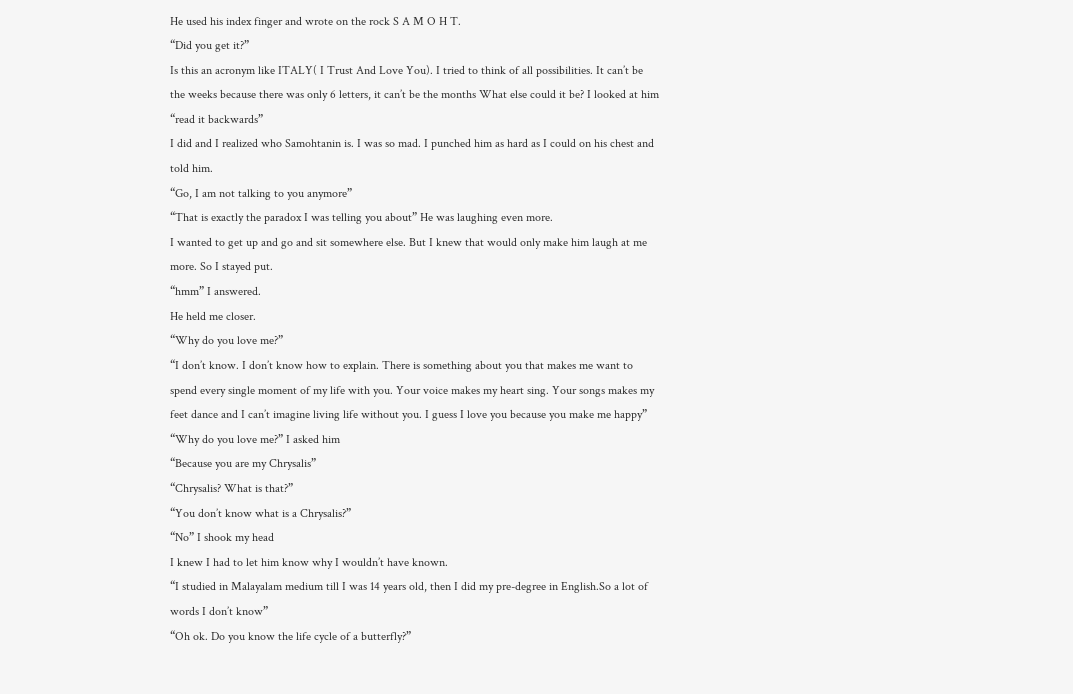He used his index finger and wrote on the rock S A M O H T.
“Did you get it?”
Is this an acronym like ITALY( I Trust And Love You). I tried to think of all possibilities. It can’t be the weeks because there was only 6 letters, it can’t be the months What else could it be? I looked at him
“read it backwards”
I did and I realized who Samohtanin is. I was so mad. I punched him as hard as I could on his chest and told him.
“Go, I am not talking to you anymore”
“That is exactly the paradox I was telling you about” He was laughing even more.
I wanted to get up and go and sit somewhere else. But I knew that would only make him laugh at me more. So I stayed put.
“hmm” I answered.
He held me closer.
“Why do you love me?”
“I don’t know. I don’t know how to explain. There is something about you that makes me want to spend every single moment of my life with you. Your voice makes my heart sing. Your songs makes my feet dance and I can’t imagine living life without you. I guess I love you because you make me happy”
“Why do you love me?” I asked him
“Because you are my Chrysalis”
“Chrysalis? What is that?”
“You don’t know what is a Chrysalis?”
“No” I shook my head
I knew I had to let him know why I wouldn’t have known.
“I studied in Malayalam medium till I was 14 years old, then I did my pre-degree in English.So a lot of words I don’t know”
“Oh ok. Do you know the life cycle of a butterfly?”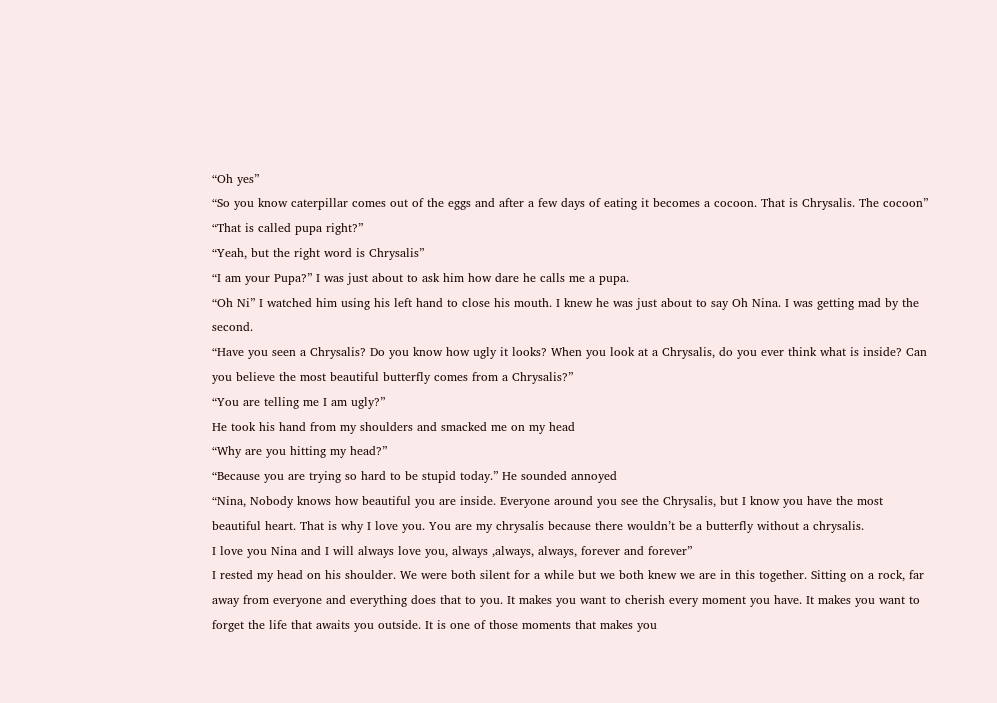“Oh yes”
“So you know caterpillar comes out of the eggs and after a few days of eating it becomes a cocoon. That is Chrysalis. The cocoon”
“That is called pupa right?”
“Yeah, but the right word is Chrysalis”
“I am your Pupa?” I was just about to ask him how dare he calls me a pupa.
“Oh Ni” I watched him using his left hand to close his mouth. I knew he was just about to say Oh Nina. I was getting mad by the second.
“Have you seen a Chrysalis? Do you know how ugly it looks? When you look at a Chrysalis, do you ever think what is inside? Can you believe the most beautiful butterfly comes from a Chrysalis?”
“You are telling me I am ugly?”
He took his hand from my shoulders and smacked me on my head
“Why are you hitting my head?”
“Because you are trying so hard to be stupid today.” He sounded annoyed
“Nina, Nobody knows how beautiful you are inside. Everyone around you see the Chrysalis, but I know you have the most beautiful heart. That is why I love you. You are my chrysalis because there wouldn’t be a butterfly without a chrysalis.
I love you Nina and I will always love you, always ,always, always, forever and forever”
I rested my head on his shoulder. We were both silent for a while but we both knew we are in this together. Sitting on a rock, far away from everyone and everything does that to you. It makes you want to cherish every moment you have. It makes you want to forget the life that awaits you outside. It is one of those moments that makes you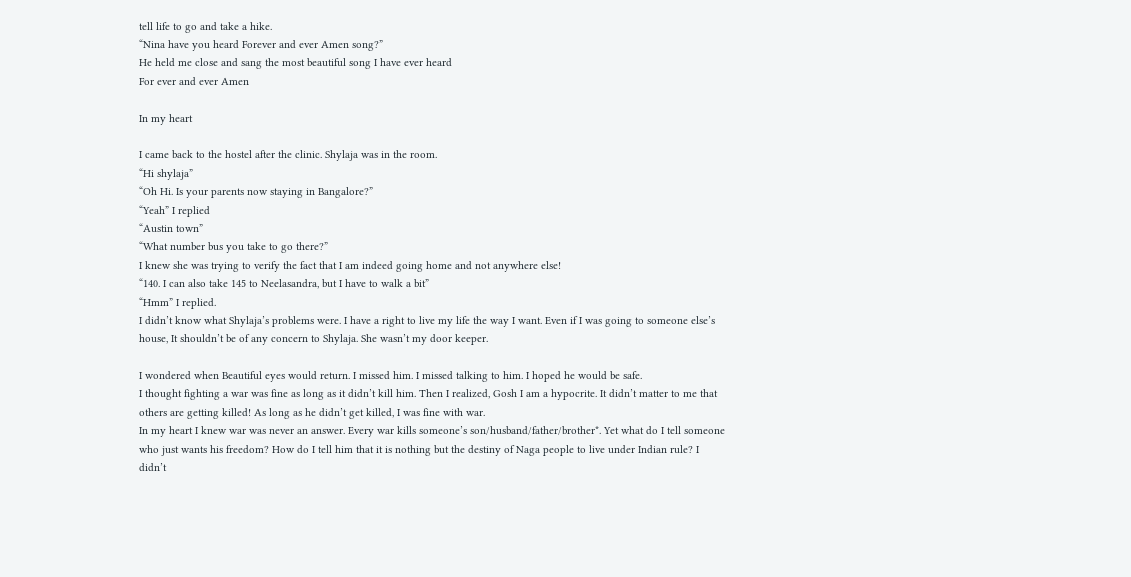tell life to go and take a hike.
“Nina have you heard Forever and ever Amen song?”
He held me close and sang the most beautiful song I have ever heard
For ever and ever Amen

In my heart

I came back to the hostel after the clinic. Shylaja was in the room.
“Hi shylaja”
“Oh Hi. Is your parents now staying in Bangalore?”
“Yeah” I replied
“Austin town”
“What number bus you take to go there?”
I knew she was trying to verify the fact that I am indeed going home and not anywhere else!
“140. I can also take 145 to Neelasandra, but I have to walk a bit”
“Hmm” I replied.
I didn’t know what Shylaja’s problems were. I have a right to live my life the way I want. Even if I was going to someone else’s house, It shouldn’t be of any concern to Shylaja. She wasn’t my door keeper.

I wondered when Beautiful eyes would return. I missed him. I missed talking to him. I hoped he would be safe.
I thought fighting a war was fine as long as it didn’t kill him. Then I realized, Gosh I am a hypocrite. It didn’t matter to me that others are getting killed! As long as he didn’t get killed, I was fine with war.
In my heart I knew war was never an answer. Every war kills someone’s son/husband/father/brother*. Yet what do I tell someone who just wants his freedom? How do I tell him that it is nothing but the destiny of Naga people to live under Indian rule? I didn’t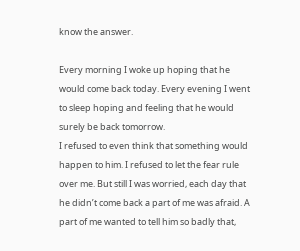know the answer.

Every morning I woke up hoping that he would come back today. Every evening I went to sleep hoping and feeling that he would surely be back tomorrow.
I refused to even think that something would happen to him. I refused to let the fear rule over me. But still I was worried, each day that he didn’t come back a part of me was afraid. A part of me wanted to tell him so badly that,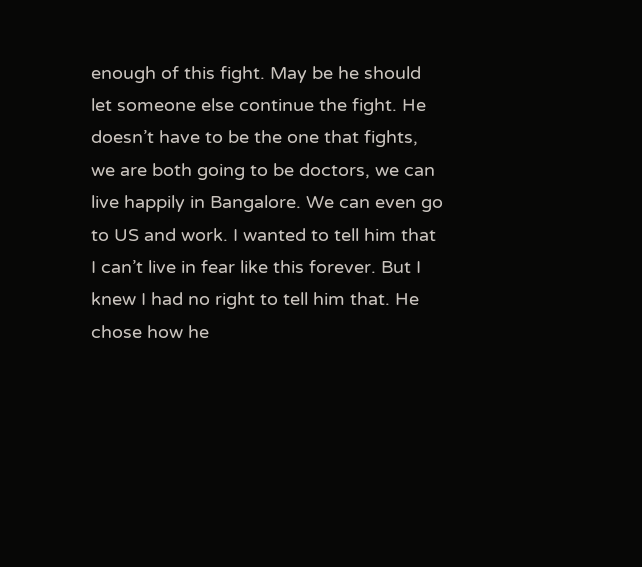enough of this fight. May be he should let someone else continue the fight. He doesn’t have to be the one that fights, we are both going to be doctors, we can live happily in Bangalore. We can even go to US and work. I wanted to tell him that I can’t live in fear like this forever. But I knew I had no right to tell him that. He chose how he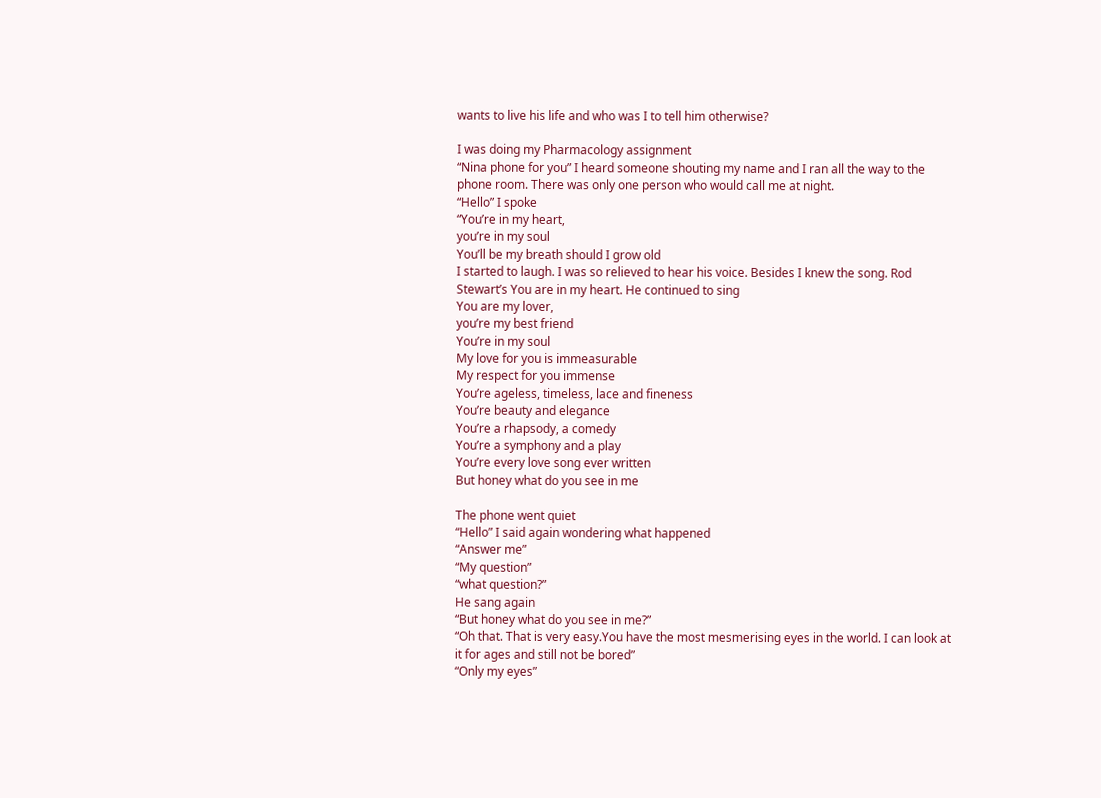wants to live his life and who was I to tell him otherwise?

I was doing my Pharmacology assignment
“Nina phone for you” I heard someone shouting my name and I ran all the way to the phone room. There was only one person who would call me at night.
“Hello” I spoke
“You’re in my heart,
you’re in my soul
You’ll be my breath should I grow old
I started to laugh. I was so relieved to hear his voice. Besides I knew the song. Rod Stewart’s You are in my heart. He continued to sing
You are my lover,
you’re my best friend
You’re in my soul
My love for you is immeasurable
My respect for you immense
You’re ageless, timeless, lace and fineness
You’re beauty and elegance
You’re a rhapsody, a comedy
You’re a symphony and a play
You’re every love song ever written
But honey what do you see in me

The phone went quiet
“Hello” I said again wondering what happened
“Answer me”
“My question”
“what question?”
He sang again
“But honey what do you see in me?”
“Oh that. That is very easy.You have the most mesmerising eyes in the world. I can look at it for ages and still not be bored”
“Only my eyes”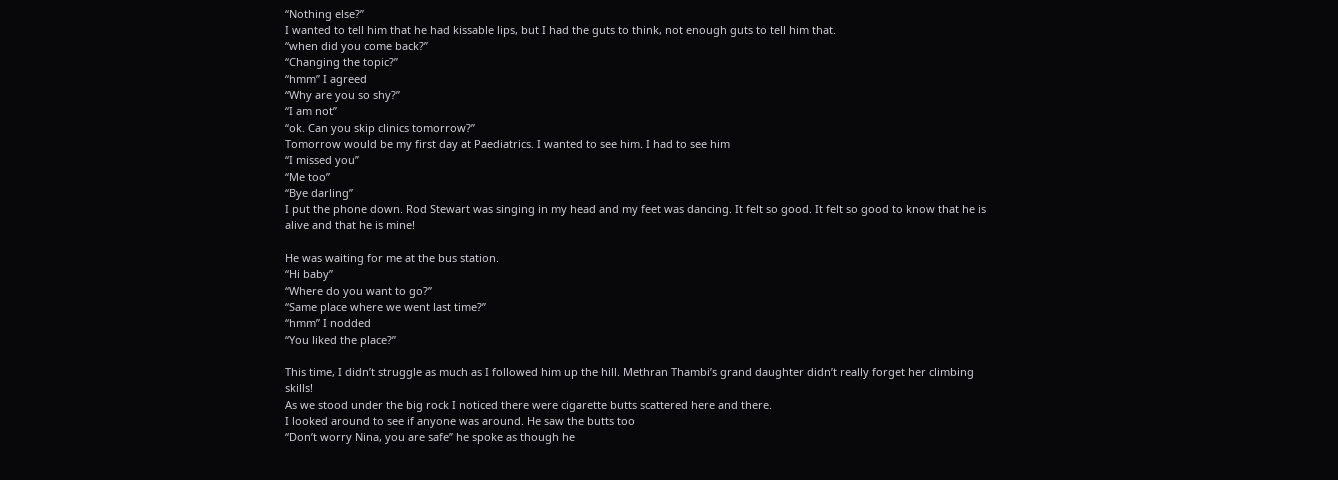“Nothing else?”
I wanted to tell him that he had kissable lips, but I had the guts to think, not enough guts to tell him that.
“when did you come back?”
“Changing the topic?”
“hmm” I agreed
“Why are you so shy?”
“I am not”
“ok. Can you skip clinics tomorrow?”
Tomorrow would be my first day at Paediatrics. I wanted to see him. I had to see him
“I missed you”
“Me too”
“Bye darling”
I put the phone down. Rod Stewart was singing in my head and my feet was dancing. It felt so good. It felt so good to know that he is alive and that he is mine!

He was waiting for me at the bus station.
“Hi baby”
“Where do you want to go?”
“Same place where we went last time?”
“hmm” I nodded
“You liked the place?”

This time, I didn’t struggle as much as I followed him up the hill. Methran Thambi’s grand daughter didn’t really forget her climbing skills!
As we stood under the big rock I noticed there were cigarette butts scattered here and there.
I looked around to see if anyone was around. He saw the butts too
“Don’t worry Nina, you are safe” he spoke as though he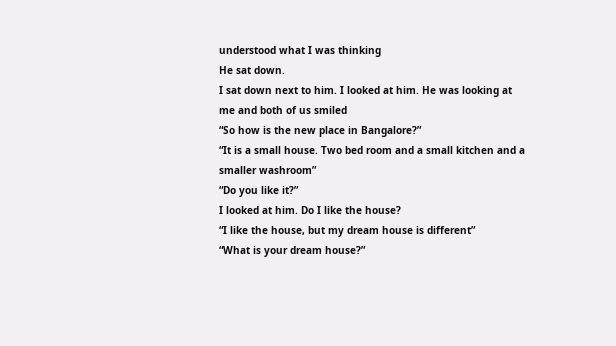understood what I was thinking
He sat down.
I sat down next to him. I looked at him. He was looking at me and both of us smiled
“So how is the new place in Bangalore?”
“It is a small house. Two bed room and a small kitchen and a smaller washroom”
“Do you like it?”
I looked at him. Do I like the house?
“I like the house, but my dream house is different”
“What is your dream house?”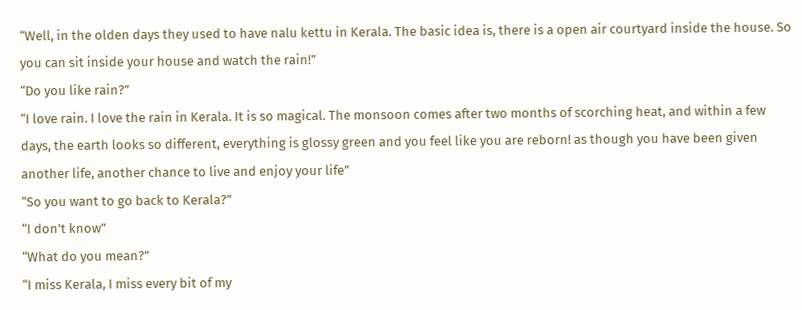“Well, in the olden days they used to have nalu kettu in Kerala. The basic idea is, there is a open air courtyard inside the house. So you can sit inside your house and watch the rain!”
“Do you like rain?”
“I love rain. I love the rain in Kerala. It is so magical. The monsoon comes after two months of scorching heat, and within a few days, the earth looks so different, everything is glossy green and you feel like you are reborn! as though you have been given another life, another chance to live and enjoy your life”
“So you want to go back to Kerala?”
“I don’t know”
“What do you mean?”
“I miss Kerala, I miss every bit of my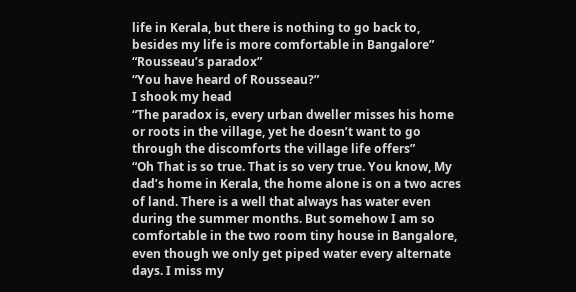life in Kerala, but there is nothing to go back to, besides my life is more comfortable in Bangalore”
“Rousseau’s paradox”
“You have heard of Rousseau?”
I shook my head
“The paradox is, every urban dweller misses his home or roots in the village, yet he doesn’t want to go through the discomforts the village life offers”
“Oh That is so true. That is so very true. You know, My dad’s home in Kerala, the home alone is on a two acres of land. There is a well that always has water even during the summer months. But somehow I am so comfortable in the two room tiny house in Bangalore, even though we only get piped water every alternate days. I miss my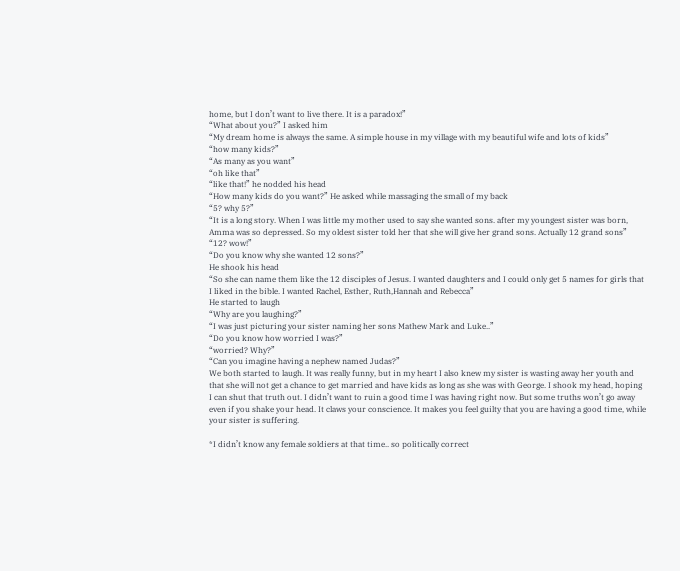home, but I don’t want to live there. It is a paradox!”
“What about you?” I asked him
“My dream home is always the same. A simple house in my village with my beautiful wife and lots of kids”
“how many kids?”
“As many as you want”
“oh like that”
“like that!” he nodded his head
“How many kids do you want?” He asked while massaging the small of my back
“5? why 5?”
“It is a long story. When I was little my mother used to say she wanted sons. after my youngest sister was born, Amma was so depressed. So my oldest sister told her that she will give her grand sons. Actually 12 grand sons”
“12? wow!”
“Do you know why she wanted 12 sons?”
He shook his head
“So she can name them like the 12 disciples of Jesus. I wanted daughters and I could only get 5 names for girls that I liked in the bible. I wanted Rachel, Esther, Ruth,Hannah and Rebecca”
He started to laugh
“Why are you laughing?”
“I was just picturing your sister naming her sons Mathew Mark and Luke..”
“Do you know how worried I was?”
“worried? Why?”
“Can you imagine having a nephew named Judas?”
We both started to laugh. It was really funny, but in my heart I also knew my sister is wasting away her youth and that she will not get a chance to get married and have kids as long as she was with George. I shook my head, hoping I can shut that truth out. I didn’t want to ruin a good time I was having right now. But some truths won’t go away even if you shake your head. It claws your conscience. It makes you feel guilty that you are having a good time, while your sister is suffering.

*I didn’t know any female soldiers at that time.. so politically correct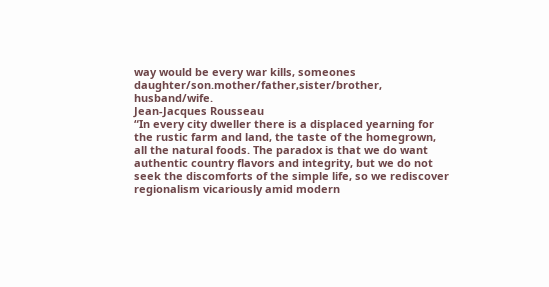way would be every war kills, someones daughter/son.mother/father,sister/brother, husband/wife.
Jean-Jacques Rousseau
“In every city dweller there is a displaced yearning for the rustic farm and land, the taste of the homegrown, all the natural foods. The paradox is that we do want authentic country flavors and integrity, but we do not seek the discomforts of the simple life, so we rediscover regionalism vicariously amid modern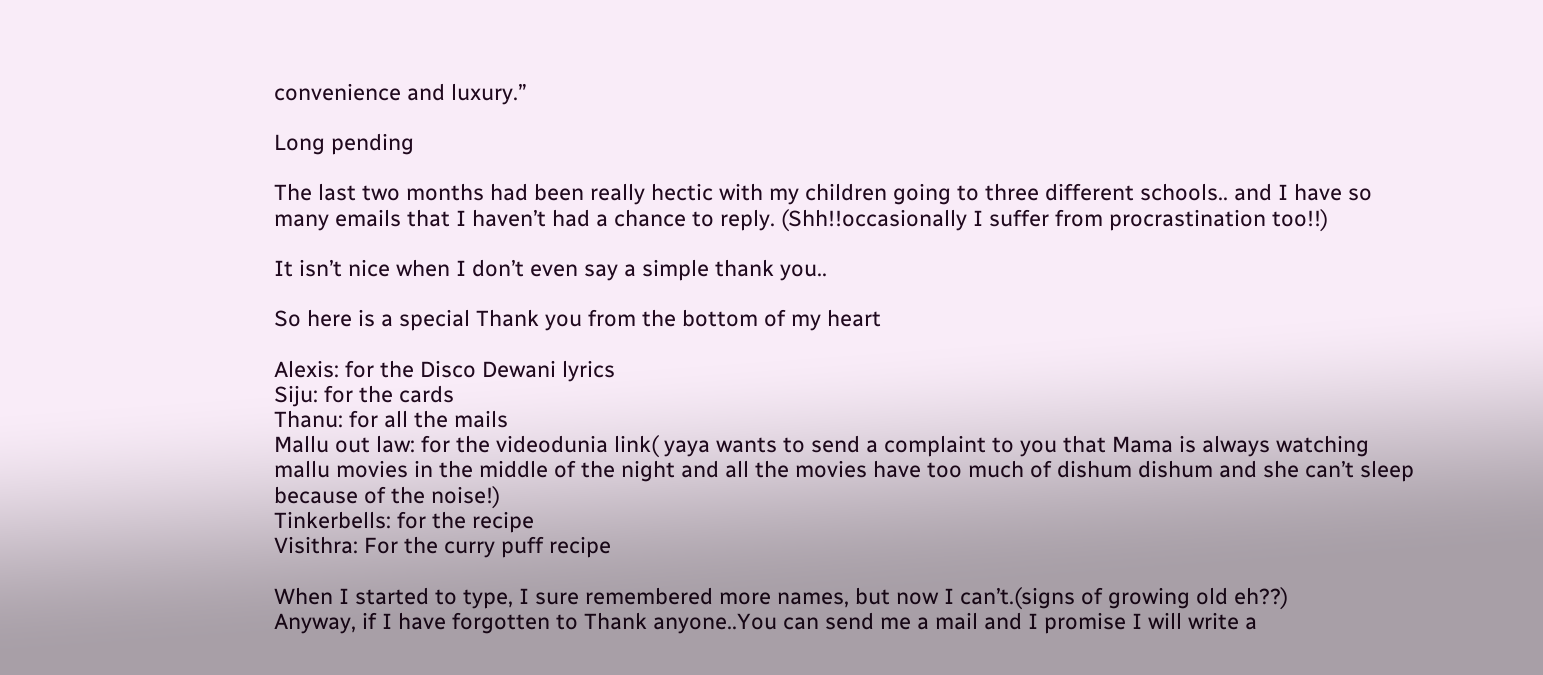convenience and luxury.”

Long pending

The last two months had been really hectic with my children going to three different schools.. and I have so many emails that I haven’t had a chance to reply. (Shh!!occasionally I suffer from procrastination too!!)

It isn’t nice when I don’t even say a simple thank you..

So here is a special Thank you from the bottom of my heart

Alexis: for the Disco Dewani lyrics
Siju: for the cards
Thanu: for all the mails
Mallu out law: for the videodunia link( yaya wants to send a complaint to you that Mama is always watching mallu movies in the middle of the night and all the movies have too much of dishum dishum and she can’t sleep because of the noise!)
Tinkerbells: for the recipe
Visithra: For the curry puff recipe

When I started to type, I sure remembered more names, but now I can’t.(signs of growing old eh??)
Anyway, if I have forgotten to Thank anyone..You can send me a mail and I promise I will write a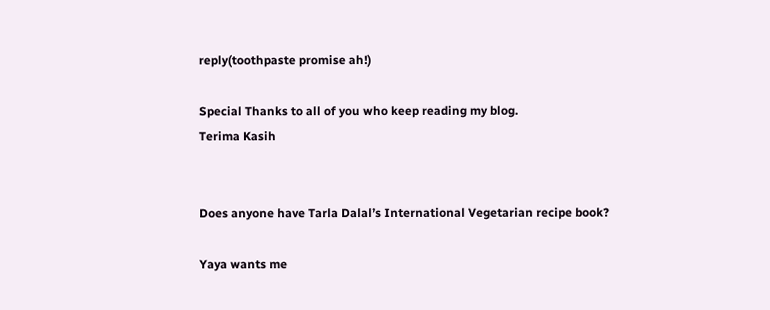reply(toothpaste promise ah!)

Special Thanks to all of you who keep reading my blog.
Terima Kasih


Does anyone have Tarla Dalal’s International Vegetarian recipe book?

Yaya wants me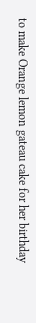to make Orange lemon gateau cake for her birthday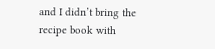and I didn’t bring the recipe book with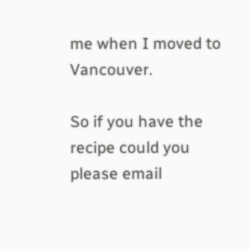me when I moved to Vancouver.

So if you have the recipe could you please email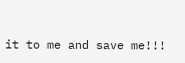it to me and save me!!!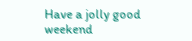Have a jolly good weekend